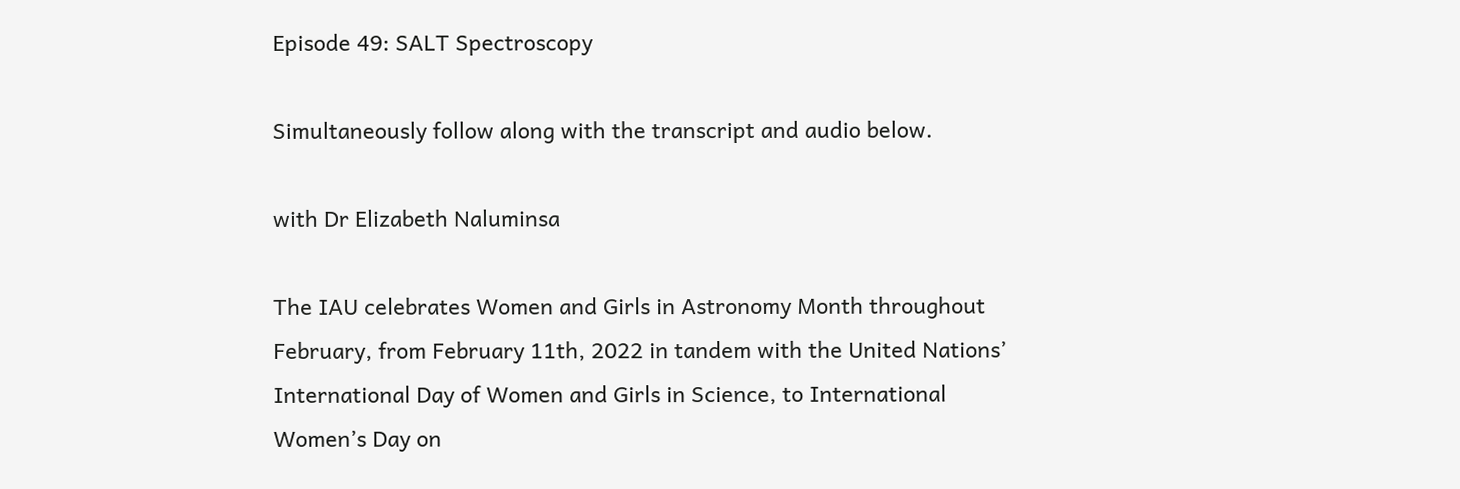Episode 49: SALT Spectroscopy

Simultaneously follow along with the transcript and audio below.

with Dr Elizabeth Naluminsa

The IAU celebrates Women and Girls in Astronomy Month throughout February, from February 11th, 2022 in tandem with the United Nations’ International Day of Women and Girls in Science, to International Women’s Day on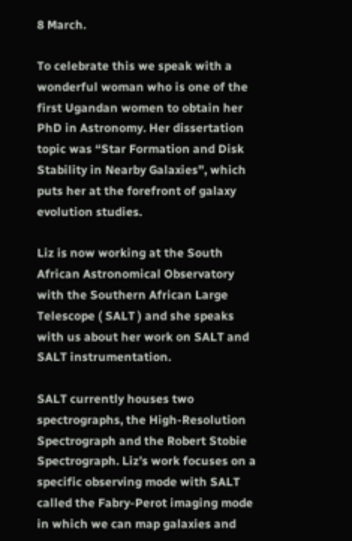8 March.

To celebrate this we speak with a wonderful woman who is one of the first Ugandan women to obtain her PhD in Astronomy. Her dissertation topic was “Star Formation and Disk Stability in Nearby Galaxies”, which puts her at the forefront of galaxy evolution studies.

Liz is now working at the South African Astronomical Observatory with the Southern African Large Telescope ( SALT ) and she speaks with us about her work on SALT and SALT instrumentation.

SALT currently houses two spectrographs, the High-Resolution Spectrograph and the Robert Stobie Spectrograph. Liz’s work focuses on a specific observing mode with SALT called the Fabry-Perot imaging mode in which we can map galaxies and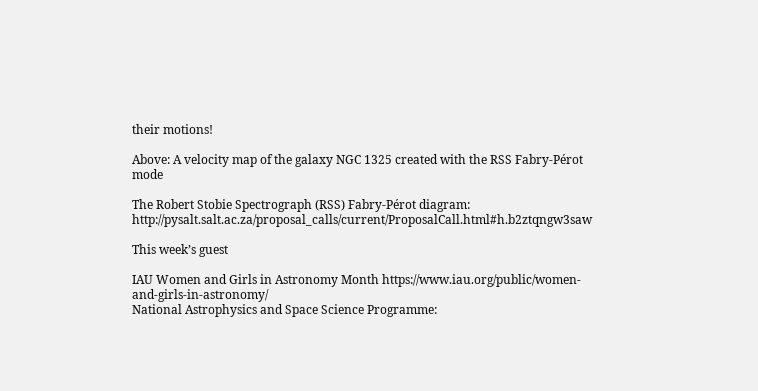their motions!

Above: A velocity map of the galaxy NGC 1325 created with the RSS Fabry-Pérot mode

The Robert Stobie Spectrograph (RSS) Fabry-Pérot diagram: http://pysalt.salt.ac.za/proposal_calls/current/ProposalCall.html#h.b2ztqngw3saw

This week’s guest

IAU Women and Girls in Astronomy Month https://www.iau.org/public/women-and-girls-in-astronomy/
National Astrophysics and Space Science Programme: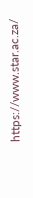https://www.star.ac.za/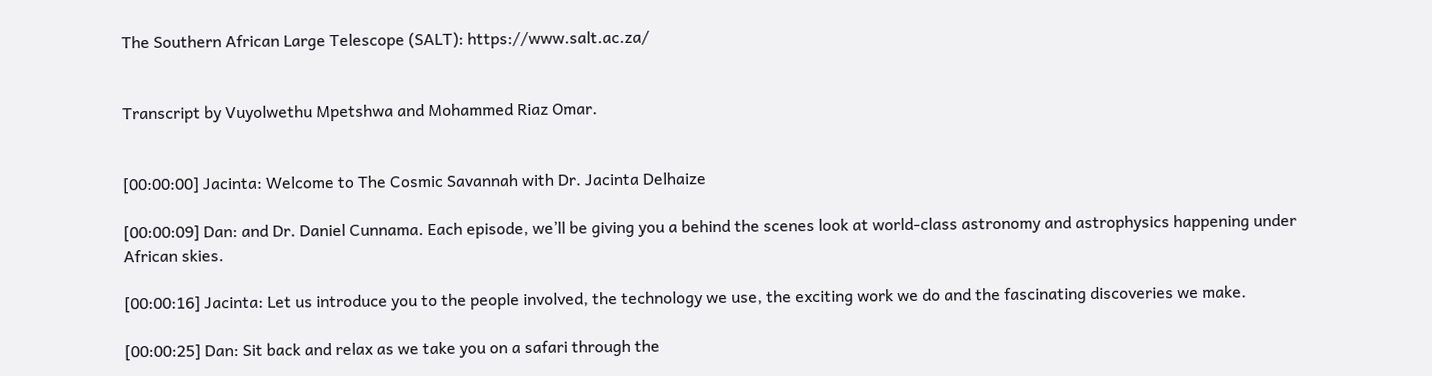The Southern African Large Telescope (SALT): https://www.salt.ac.za/


Transcript by Vuyolwethu Mpetshwa and Mohammed Riaz Omar.


[00:00:00] Jacinta: Welcome to The Cosmic Savannah with Dr. Jacinta Delhaize

[00:00:09] Dan: and Dr. Daniel Cunnama. Each episode, we’ll be giving you a behind the scenes look at world-class astronomy and astrophysics happening under African skies.

[00:00:16] Jacinta: Let us introduce you to the people involved, the technology we use, the exciting work we do and the fascinating discoveries we make.

[00:00:25] Dan: Sit back and relax as we take you on a safari through the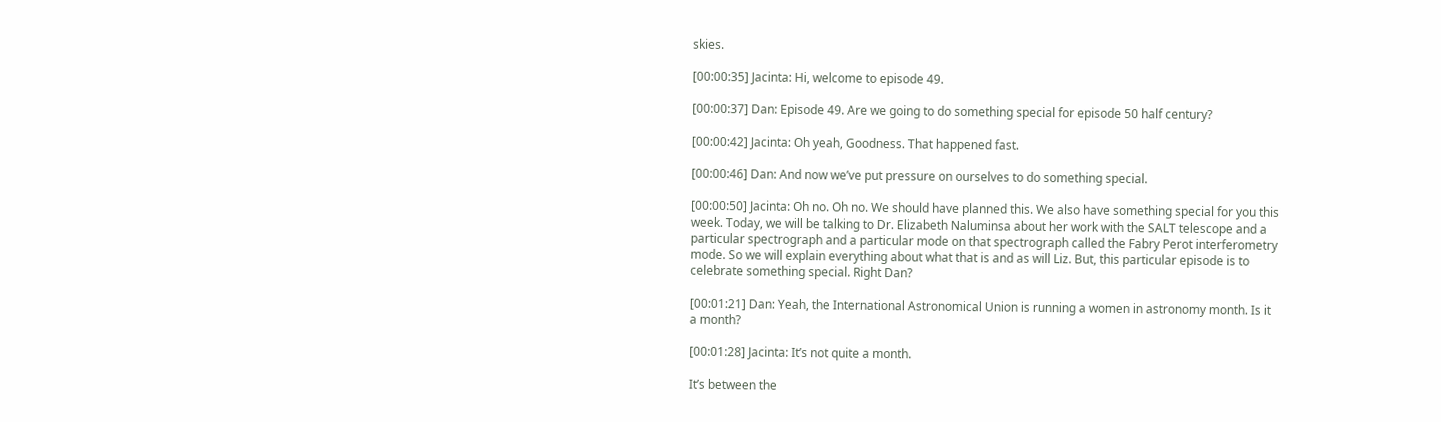skies.

[00:00:35] Jacinta: Hi, welcome to episode 49.

[00:00:37] Dan: Episode 49. Are we going to do something special for episode 50 half century?

[00:00:42] Jacinta: Oh yeah, Goodness. That happened fast.

[00:00:46] Dan: And now we’ve put pressure on ourselves to do something special.

[00:00:50] Jacinta: Oh no. Oh no. We should have planned this. We also have something special for you this week. Today, we will be talking to Dr. Elizabeth Naluminsa about her work with the SALT telescope and a particular spectrograph and a particular mode on that spectrograph called the Fabry Perot interferometry mode. So we will explain everything about what that is and as will Liz. But, this particular episode is to celebrate something special. Right Dan?

[00:01:21] Dan: Yeah, the International Astronomical Union is running a women in astronomy month. Is it a month?

[00:01:28] Jacinta: It’s not quite a month.

It’s between the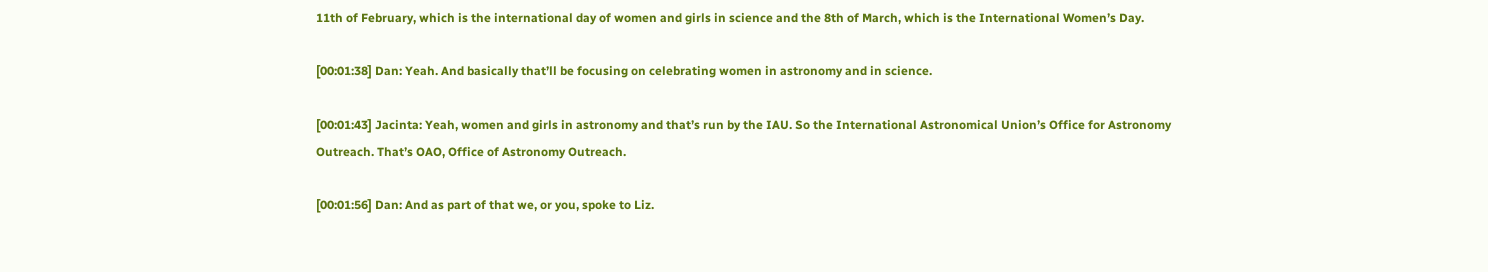11th of February, which is the international day of women and girls in science and the 8th of March, which is the International Women’s Day.

[00:01:38] Dan: Yeah. And basically that’ll be focusing on celebrating women in astronomy and in science.

[00:01:43] Jacinta: Yeah, women and girls in astronomy and that’s run by the IAU. So the International Astronomical Union’s Office for Astronomy Outreach. That’s OAO, Office of Astronomy Outreach.

[00:01:56] Dan: And as part of that we, or you, spoke to Liz.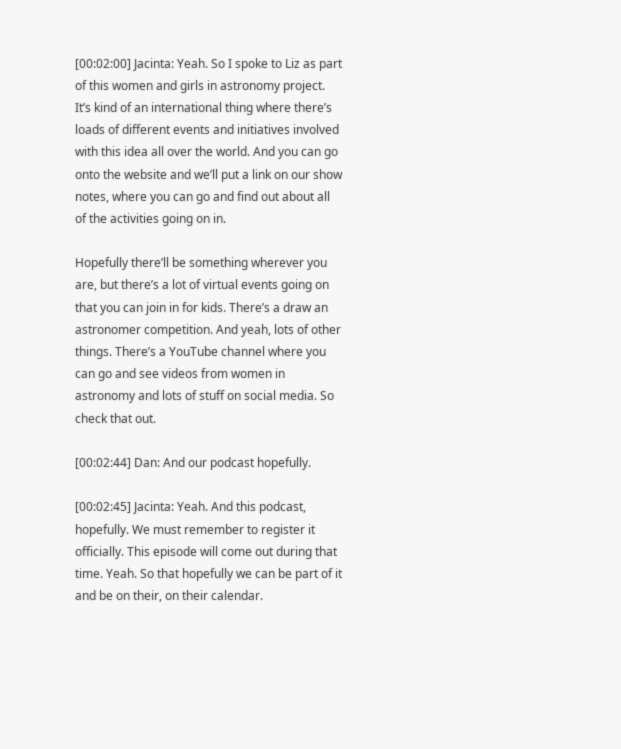[00:02:00] Jacinta: Yeah. So I spoke to Liz as part of this women and girls in astronomy project. It’s kind of an international thing where there’s loads of different events and initiatives involved with this idea all over the world. And you can go onto the website and we’ll put a link on our show notes, where you can go and find out about all of the activities going on in.

Hopefully there’ll be something wherever you are, but there’s a lot of virtual events going on that you can join in for kids. There’s a draw an astronomer competition. And yeah, lots of other things. There’s a YouTube channel where you can go and see videos from women in astronomy and lots of stuff on social media. So check that out.

[00:02:44] Dan: And our podcast hopefully.

[00:02:45] Jacinta: Yeah. And this podcast, hopefully. We must remember to register it officially. This episode will come out during that time. Yeah. So that hopefully we can be part of it and be on their, on their calendar.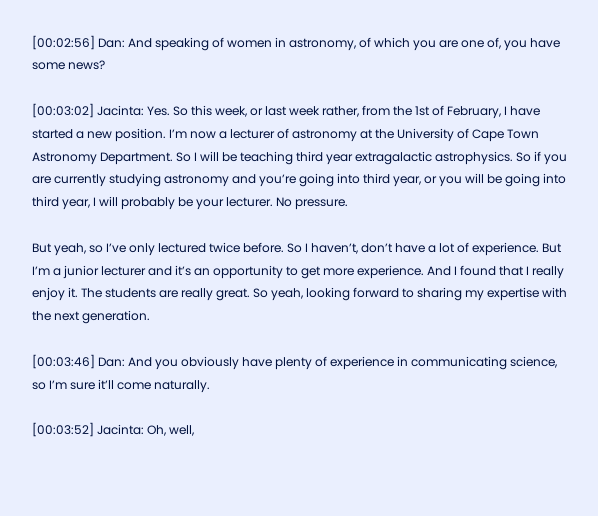[00:02:56] Dan: And speaking of women in astronomy, of which you are one of, you have some news?

[00:03:02] Jacinta: Yes. So this week, or last week rather, from the 1st of February, I have started a new position. I’m now a lecturer of astronomy at the University of Cape Town Astronomy Department. So I will be teaching third year extragalactic astrophysics. So if you are currently studying astronomy and you’re going into third year, or you will be going into third year, I will probably be your lecturer. No pressure.

But yeah, so I’ve only lectured twice before. So I haven’t, don’t have a lot of experience. But I’m a junior lecturer and it’s an opportunity to get more experience. And I found that I really enjoy it. The students are really great. So yeah, looking forward to sharing my expertise with the next generation.

[00:03:46] Dan: And you obviously have plenty of experience in communicating science, so I’m sure it’ll come naturally.

[00:03:52] Jacinta: Oh, well,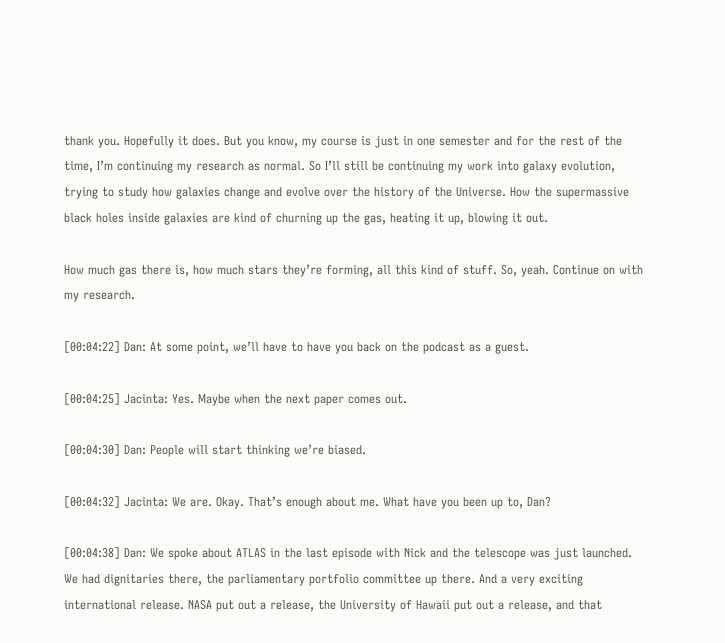thank you. Hopefully it does. But you know, my course is just in one semester and for the rest of the time, I’m continuing my research as normal. So I’ll still be continuing my work into galaxy evolution, trying to study how galaxies change and evolve over the history of the Universe. How the supermassive black holes inside galaxies are kind of churning up the gas, heating it up, blowing it out.

How much gas there is, how much stars they’re forming, all this kind of stuff. So, yeah. Continue on with my research.

[00:04:22] Dan: At some point, we’ll have to have you back on the podcast as a guest.

[00:04:25] Jacinta: Yes. Maybe when the next paper comes out.

[00:04:30] Dan: People will start thinking we’re biased.

[00:04:32] Jacinta: We are. Okay. That’s enough about me. What have you been up to, Dan?

[00:04:38] Dan: We spoke about ATLAS in the last episode with Nick and the telescope was just launched. We had dignitaries there, the parliamentary portfolio committee up there. And a very exciting international release. NASA put out a release, the University of Hawaii put out a release, and that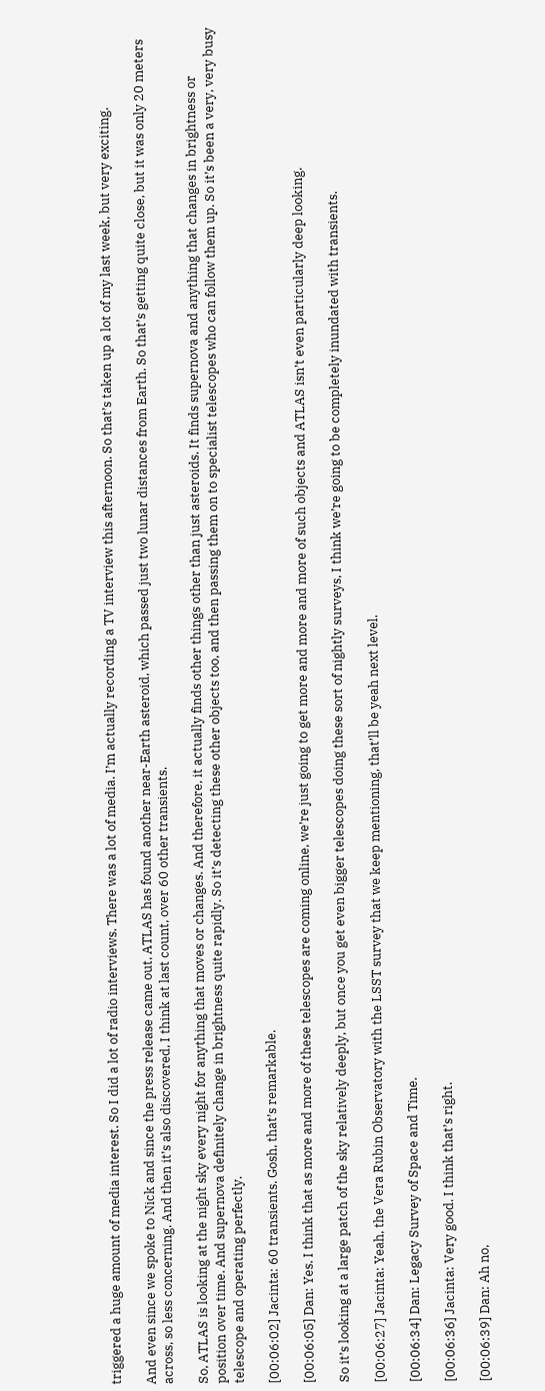triggered a huge amount of media interest. So I did a lot of radio interviews. There was a lot of media. I’m actually recording a TV interview this afternoon. So that’s taken up a lot of my last week, but very exciting.

And even since we spoke to Nick and since the press release came out, ATLAS has found another near-Earth asteroid, which passed just two lunar distances from Earth. So that’s getting quite close, but it was only 20 meters across, so less concerning. And then it’s also discovered, I think at last count, over 60 other transients.

So, ATLAS is looking at the night sky every night for anything that moves or changes. And therefore, it actually finds other things other than just asteroids. It finds supernova and anything that changes in brightness or position over time. And supernova definitely change in brightness quite rapidly. So it’s detecting these other objects too, and then passing them on to specialist telescopes who can follow them up. So it’s been a very, very busy telescope and operating perfectly.

[00:06:02] Jacinta: 60 transients. Gosh, that’s remarkable.

[00:06:05] Dan: Yes. I think that as more and more of these telescopes are coming online, we’re just going to get more and more and more of such objects and ATLAS isn’t even particularly deep looking.

So it’s looking at a large patch of the sky relatively deeply, but once you get even bigger telescopes doing these sort of nightly surveys, I think we’re going to be completely inundated with transients.

[00:06:27] Jacinta: Yeah, the Vera Rubin Observatory with the LSST survey that we keep mentioning, that’ll be yeah next level.

[00:06:34] Dan: Legacy Survey of Space and Time.

[00:06:36] Jacinta: Very good. I think that’s right.

[00:06:39] Dan: Ah no,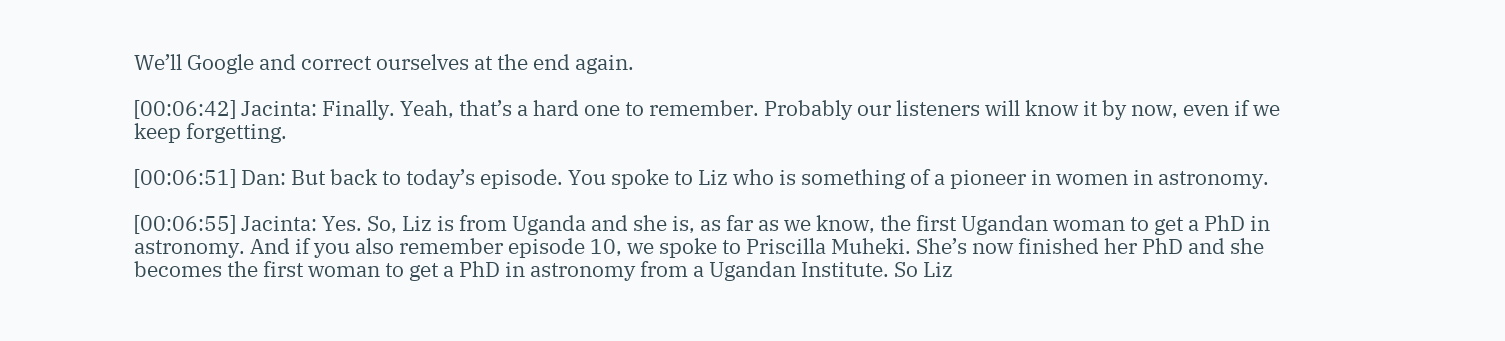We’ll Google and correct ourselves at the end again.

[00:06:42] Jacinta: Finally. Yeah, that’s a hard one to remember. Probably our listeners will know it by now, even if we keep forgetting.

[00:06:51] Dan: But back to today’s episode. You spoke to Liz who is something of a pioneer in women in astronomy.

[00:06:55] Jacinta: Yes. So, Liz is from Uganda and she is, as far as we know, the first Ugandan woman to get a PhD in astronomy. And if you also remember episode 10, we spoke to Priscilla Muheki. She’s now finished her PhD and she becomes the first woman to get a PhD in astronomy from a Ugandan Institute. So Liz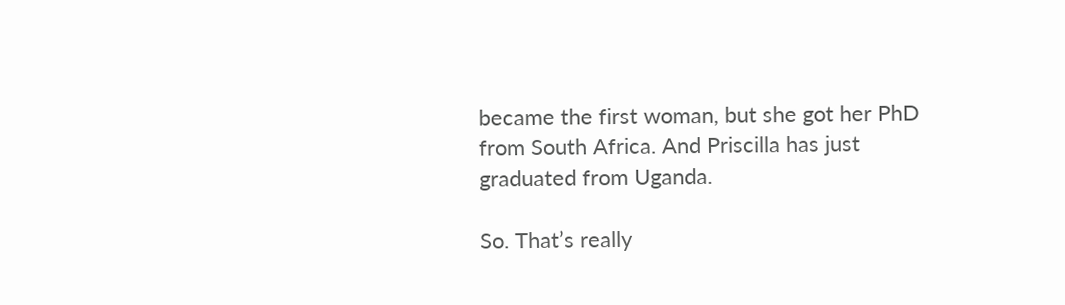became the first woman, but she got her PhD from South Africa. And Priscilla has just graduated from Uganda.

So. That’s really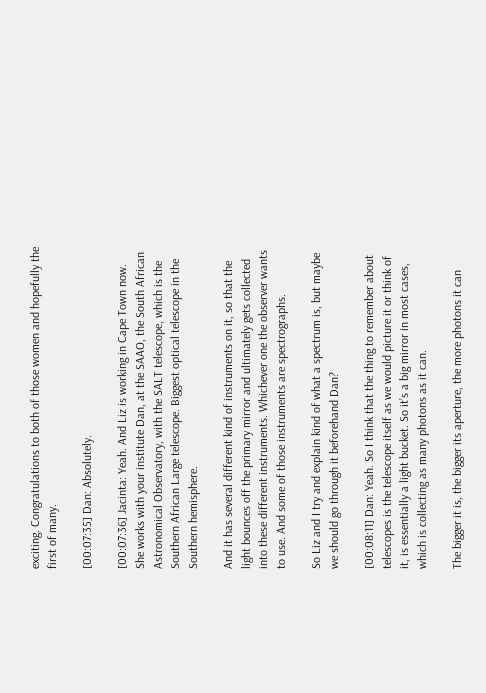exciting. Congratulations to both of those women and hopefully the first of many.

[00:07:35] Dan: Absolutely.

[00:07:36] Jacinta: Yeah. And Liz is working in Cape Town now. She works with your institute Dan, at the SAAO, the South African Astronomical Observatory, with the SALT telescope, which is the Southern African Large telescope. Biggest optical telescope in the Southern hemisphere.

And it has several different kind of instruments on it, so that the light bounces off the primary mirror and ultimately gets collected into these different instruments. Whichever one the observer wants to use. And some of those instruments are spectrographs.

So Liz and I try and explain kind of what a spectrum is, but maybe we should go through it beforehand Dan?

[00:08:11] Dan: Yeah. So I think that the thing to remember about telescopes is the telescope itself as we would picture it or think of it, is essentially a light bucket. So it’s a big mirror in most cases, which is collecting as many photons as it can.

The bigger it is, the bigger its aperture, the more photons it can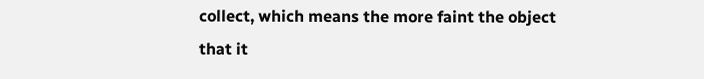collect, which means the more faint the object that it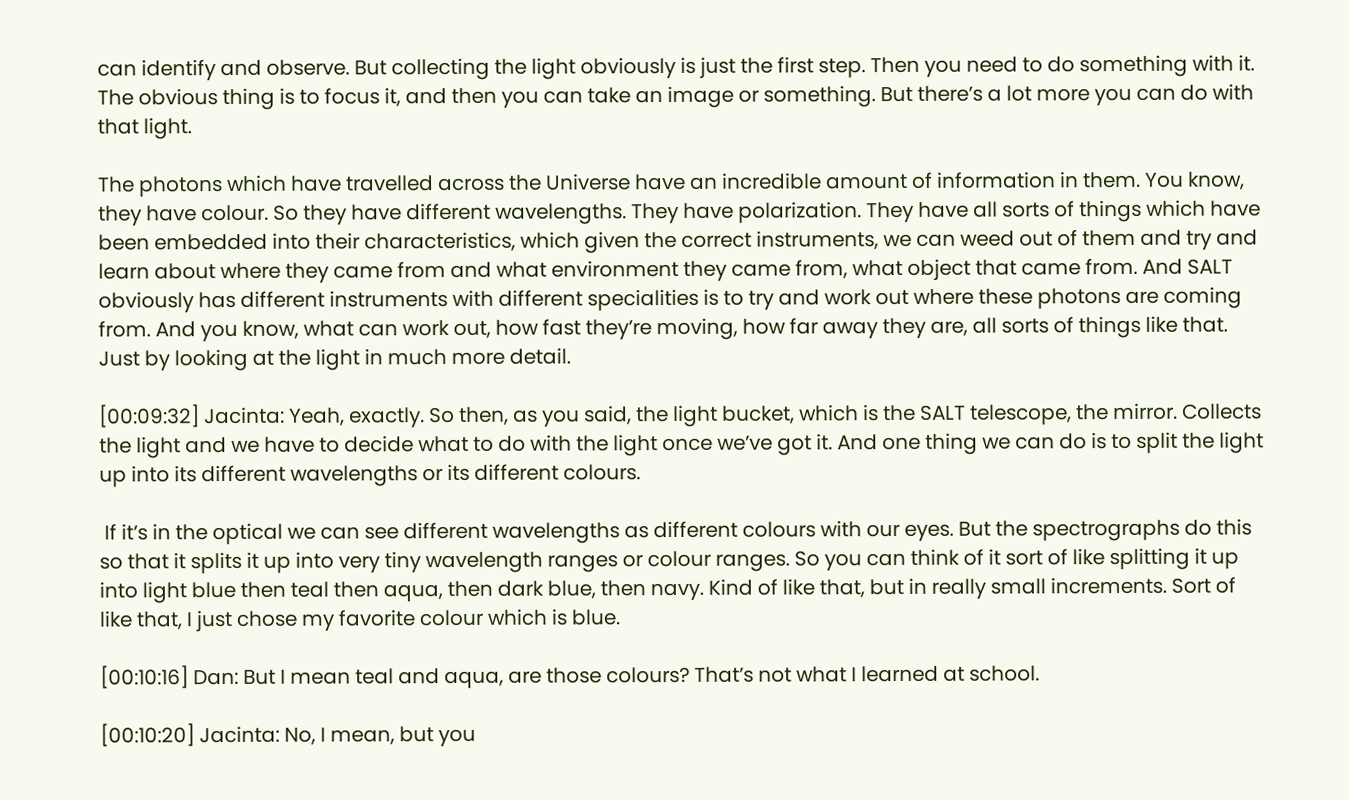can identify and observe. But collecting the light obviously is just the first step. Then you need to do something with it. The obvious thing is to focus it, and then you can take an image or something. But there’s a lot more you can do with that light.

The photons which have travelled across the Universe have an incredible amount of information in them. You know, they have colour. So they have different wavelengths. They have polarization. They have all sorts of things which have been embedded into their characteristics, which given the correct instruments, we can weed out of them and try and learn about where they came from and what environment they came from, what object that came from. And SALT obviously has different instruments with different specialities is to try and work out where these photons are coming from. And you know, what can work out, how fast they’re moving, how far away they are, all sorts of things like that. Just by looking at the light in much more detail.

[00:09:32] Jacinta: Yeah, exactly. So then, as you said, the light bucket, which is the SALT telescope, the mirror. Collects the light and we have to decide what to do with the light once we’ve got it. And one thing we can do is to split the light up into its different wavelengths or its different colours.

 If it’s in the optical we can see different wavelengths as different colours with our eyes. But the spectrographs do this so that it splits it up into very tiny wavelength ranges or colour ranges. So you can think of it sort of like splitting it up into light blue then teal then aqua, then dark blue, then navy. Kind of like that, but in really small increments. Sort of like that, I just chose my favorite colour which is blue.

[00:10:16] Dan: But I mean teal and aqua, are those colours? That’s not what I learned at school.

[00:10:20] Jacinta: No, I mean, but you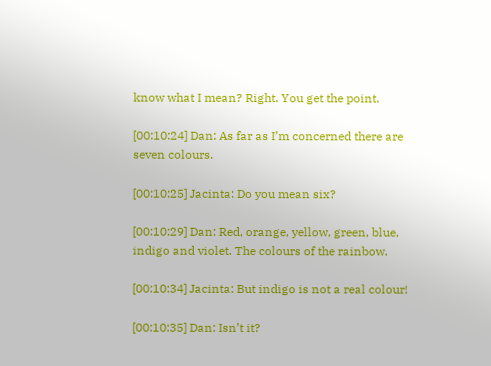know what I mean? Right. You get the point.

[00:10:24] Dan: As far as I’m concerned there are seven colours.

[00:10:25] Jacinta: Do you mean six?

[00:10:29] Dan: Red, orange, yellow, green, blue, indigo and violet. The colours of the rainbow.

[00:10:34] Jacinta: But indigo is not a real colour!

[00:10:35] Dan: Isn’t it?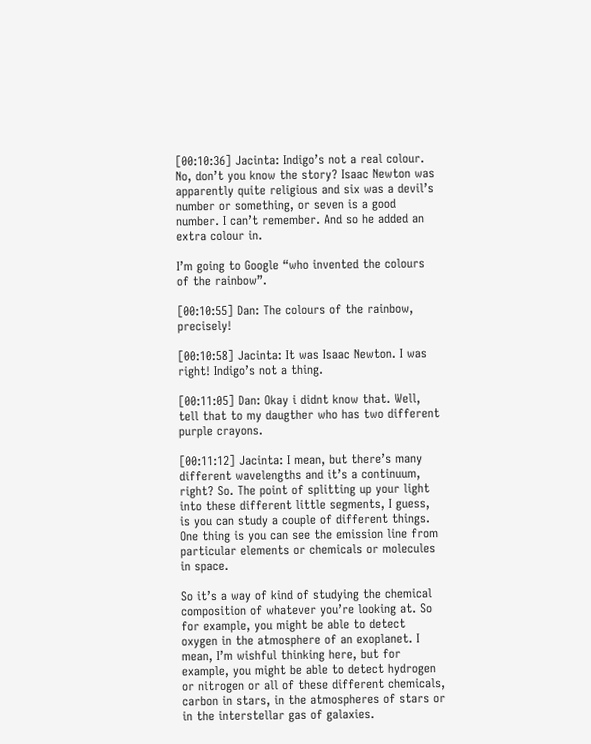[00:10:36] Jacinta: Indigo’s not a real colour. No, don’t you know the story? Isaac Newton was apparently quite religious and six was a devil’s number or something, or seven is a good number. I can’t remember. And so he added an extra colour in.

I’m going to Google “who invented the colours of the rainbow”.

[00:10:55] Dan: The colours of the rainbow, precisely!

[00:10:58] Jacinta: It was Isaac Newton. I was right! Indigo’s not a thing.

[00:11:05] Dan: Okay i didnt know that. Well, tell that to my daugther who has two different purple crayons.

[00:11:12] Jacinta: I mean, but there’s many different wavelengths and it’s a continuum, right? So. The point of splitting up your light into these different little segments, I guess, is you can study a couple of different things. One thing is you can see the emission line from particular elements or chemicals or molecules in space.

So it’s a way of kind of studying the chemical composition of whatever you’re looking at. So for example, you might be able to detect oxygen in the atmosphere of an exoplanet. I mean, I’m wishful thinking here, but for example, you might be able to detect hydrogen or nitrogen or all of these different chemicals, carbon in stars, in the atmospheres of stars or in the interstellar gas of galaxies.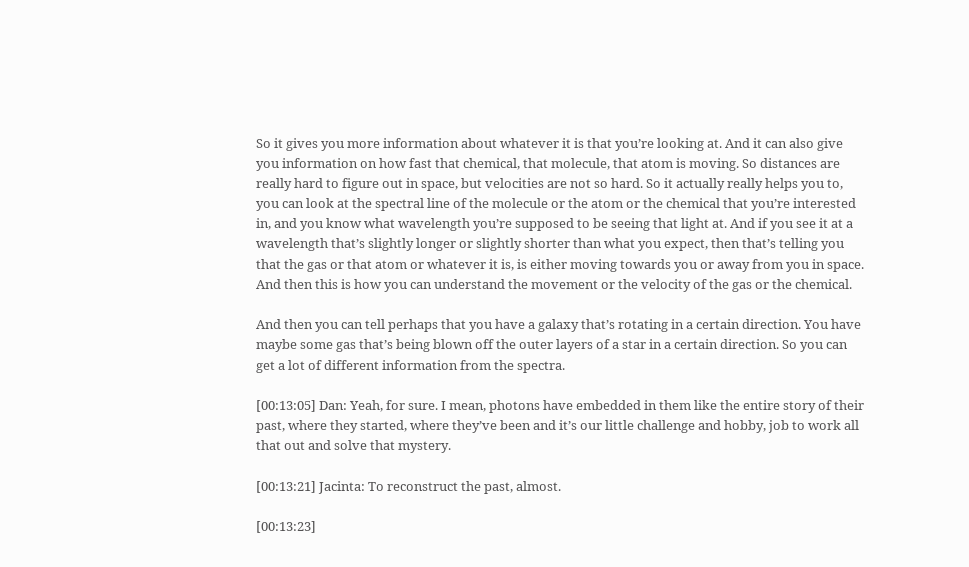So it gives you more information about whatever it is that you’re looking at. And it can also give you information on how fast that chemical, that molecule, that atom is moving. So distances are really hard to figure out in space, but velocities are not so hard. So it actually really helps you to, you can look at the spectral line of the molecule or the atom or the chemical that you’re interested in, and you know what wavelength you’re supposed to be seeing that light at. And if you see it at a wavelength that’s slightly longer or slightly shorter than what you expect, then that’s telling you that the gas or that atom or whatever it is, is either moving towards you or away from you in space. And then this is how you can understand the movement or the velocity of the gas or the chemical.

And then you can tell perhaps that you have a galaxy that’s rotating in a certain direction. You have maybe some gas that’s being blown off the outer layers of a star in a certain direction. So you can get a lot of different information from the spectra.

[00:13:05] Dan: Yeah, for sure. I mean, photons have embedded in them like the entire story of their past, where they started, where they’ve been and it’s our little challenge and hobby, job to work all that out and solve that mystery.

[00:13:21] Jacinta: To reconstruct the past, almost.

[00:13:23]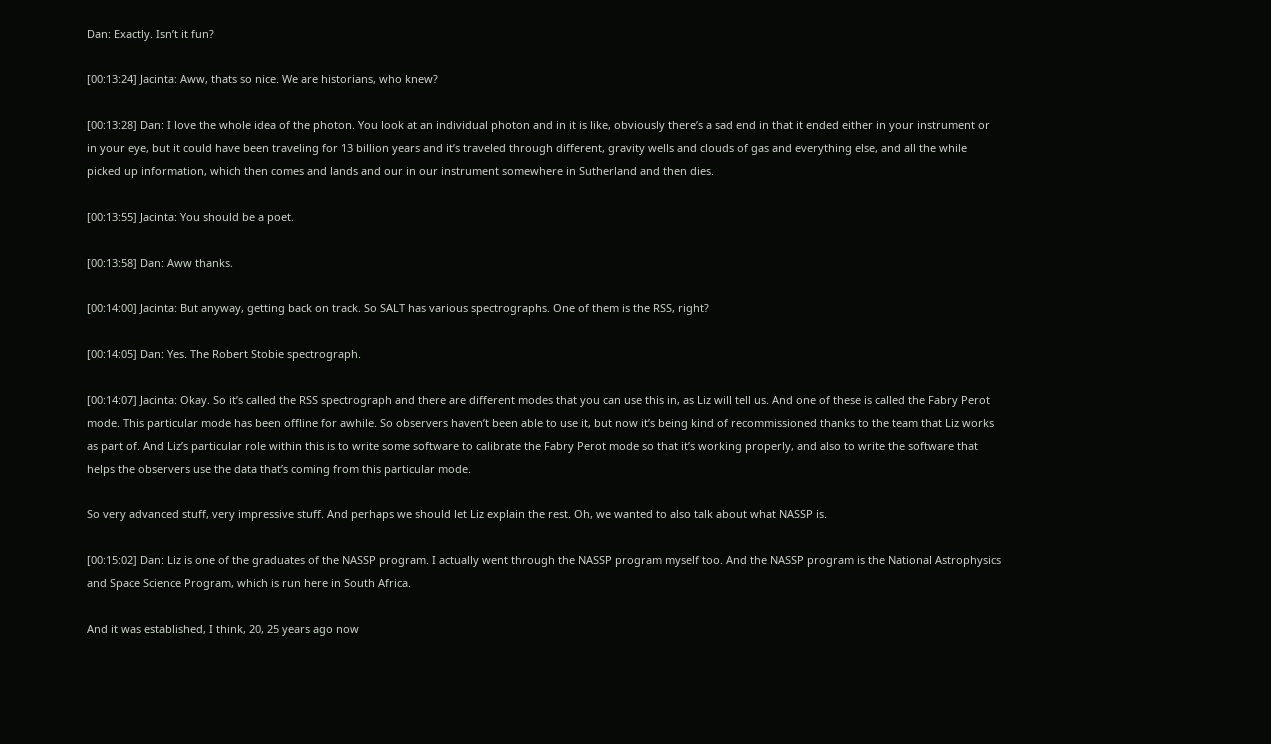Dan: Exactly. Isn’t it fun?

[00:13:24] Jacinta: Aww, thats so nice. We are historians, who knew?

[00:13:28] Dan: I love the whole idea of the photon. You look at an individual photon and in it is like, obviously there’s a sad end in that it ended either in your instrument or in your eye, but it could have been traveling for 13 billion years and it’s traveled through different, gravity wells and clouds of gas and everything else, and all the while picked up information, which then comes and lands and our in our instrument somewhere in Sutherland and then dies.

[00:13:55] Jacinta: You should be a poet.

[00:13:58] Dan: Aww thanks.

[00:14:00] Jacinta: But anyway, getting back on track. So SALT has various spectrographs. One of them is the RSS, right?

[00:14:05] Dan: Yes. The Robert Stobie spectrograph.

[00:14:07] Jacinta: Okay. So it’s called the RSS spectrograph and there are different modes that you can use this in, as Liz will tell us. And one of these is called the Fabry Perot mode. This particular mode has been offline for awhile. So observers haven’t been able to use it, but now it’s being kind of recommissioned thanks to the team that Liz works as part of. And Liz’s particular role within this is to write some software to calibrate the Fabry Perot mode so that it’s working properly, and also to write the software that helps the observers use the data that’s coming from this particular mode.

So very advanced stuff, very impressive stuff. And perhaps we should let Liz explain the rest. Oh, we wanted to also talk about what NASSP is.

[00:15:02] Dan: Liz is one of the graduates of the NASSP program. I actually went through the NASSP program myself too. And the NASSP program is the National Astrophysics and Space Science Program, which is run here in South Africa.

And it was established, I think, 20, 25 years ago now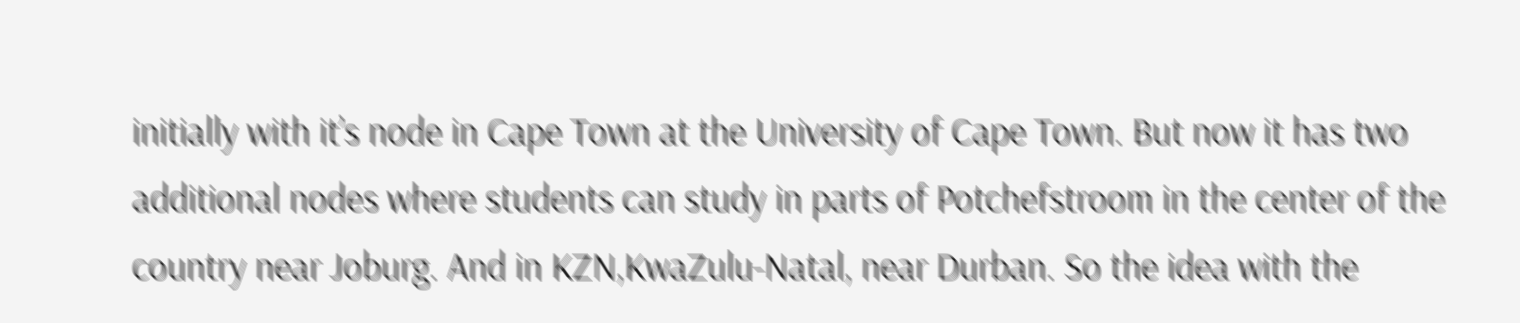initially with it’s node in Cape Town at the University of Cape Town. But now it has two additional nodes where students can study in parts of Potchefstroom in the center of the country near Joburg. And in KZN,KwaZulu-Natal, near Durban. So the idea with the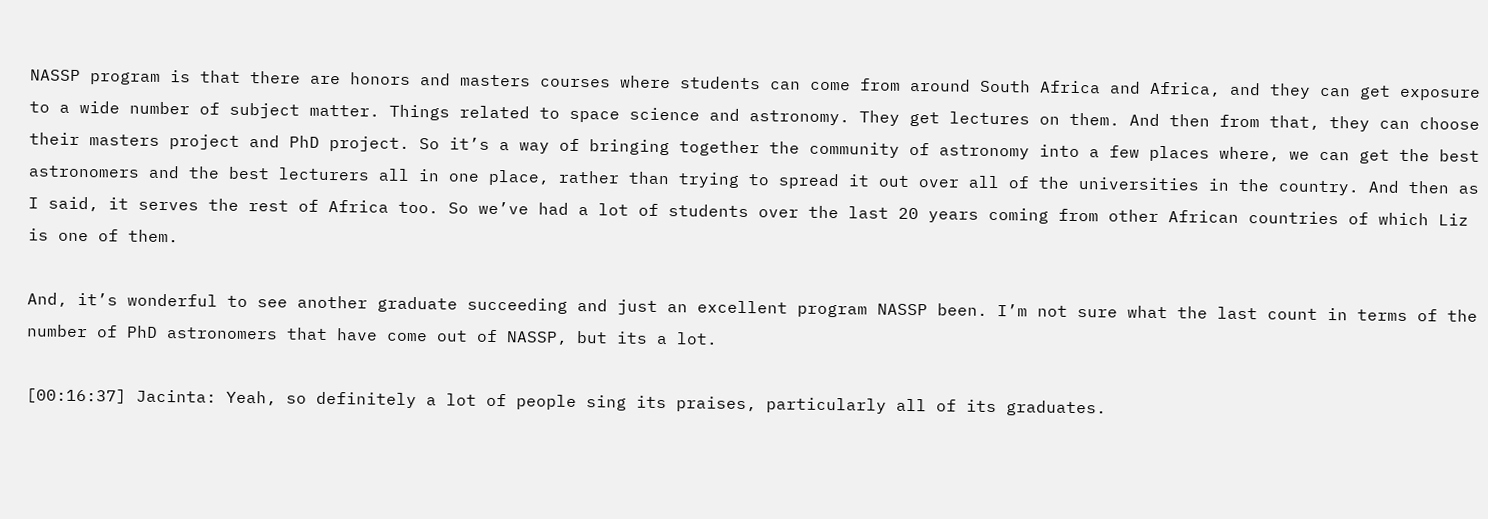NASSP program is that there are honors and masters courses where students can come from around South Africa and Africa, and they can get exposure to a wide number of subject matter. Things related to space science and astronomy. They get lectures on them. And then from that, they can choose their masters project and PhD project. So it’s a way of bringing together the community of astronomy into a few places where, we can get the best astronomers and the best lecturers all in one place, rather than trying to spread it out over all of the universities in the country. And then as I said, it serves the rest of Africa too. So we’ve had a lot of students over the last 20 years coming from other African countries of which Liz is one of them.

And, it’s wonderful to see another graduate succeeding and just an excellent program NASSP been. I’m not sure what the last count in terms of the number of PhD astronomers that have come out of NASSP, but its a lot.

[00:16:37] Jacinta: Yeah, so definitely a lot of people sing its praises, particularly all of its graduates.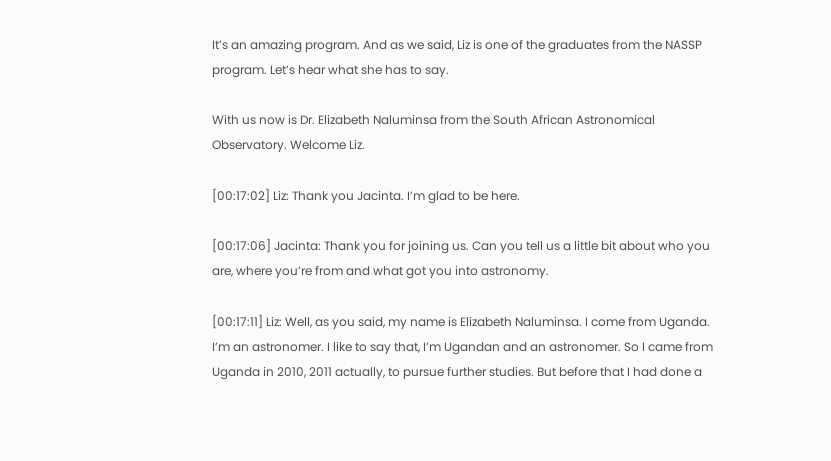It’s an amazing program. And as we said, Liz is one of the graduates from the NASSP program. Let’s hear what she has to say.

With us now is Dr. Elizabeth Naluminsa from the South African Astronomical Observatory. Welcome Liz.

[00:17:02] Liz: Thank you Jacinta. I’m glad to be here.

[00:17:06] Jacinta: Thank you for joining us. Can you tell us a little bit about who you are, where you’re from and what got you into astronomy.

[00:17:11] Liz: Well, as you said, my name is Elizabeth Naluminsa. I come from Uganda. I’m an astronomer. I like to say that, I’m Ugandan and an astronomer. So I came from Uganda in 2010, 2011 actually, to pursue further studies. But before that I had done a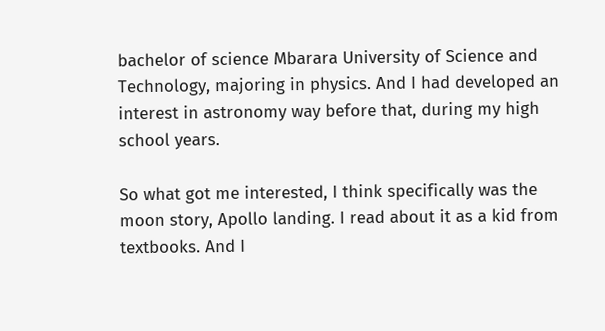bachelor of science Mbarara University of Science and Technology, majoring in physics. And I had developed an interest in astronomy way before that, during my high school years.

So what got me interested, I think specifically was the moon story, Apollo landing. I read about it as a kid from textbooks. And I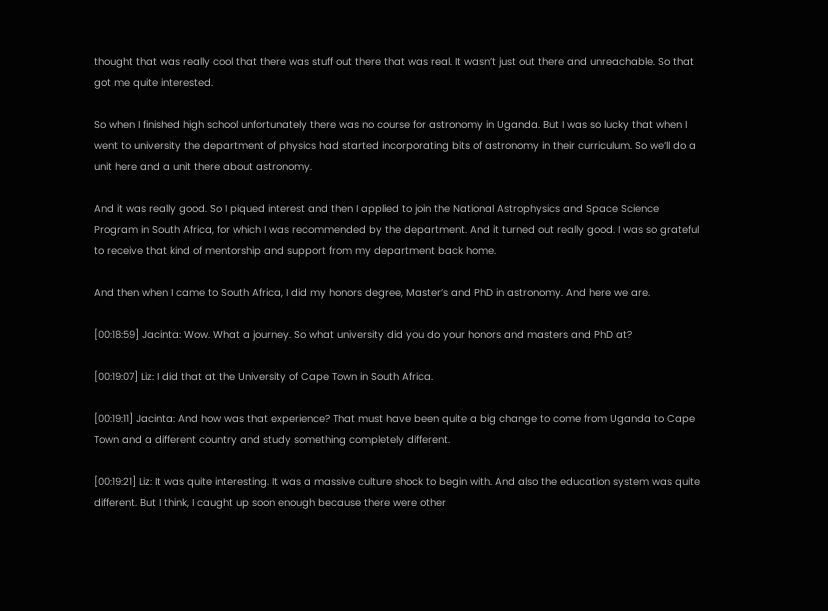thought that was really cool that there was stuff out there that was real. It wasn’t just out there and unreachable. So that got me quite interested.

So when I finished high school unfortunately there was no course for astronomy in Uganda. But I was so lucky that when I went to university the department of physics had started incorporating bits of astronomy in their curriculum. So we’ll do a unit here and a unit there about astronomy.

And it was really good. So I piqued interest and then I applied to join the National Astrophysics and Space Science Program in South Africa, for which I was recommended by the department. And it turned out really good. I was so grateful to receive that kind of mentorship and support from my department back home.

And then when I came to South Africa, I did my honors degree, Master’s and PhD in astronomy. And here we are.

[00:18:59] Jacinta: Wow. What a journey. So what university did you do your honors and masters and PhD at?

[00:19:07] Liz: I did that at the University of Cape Town in South Africa.

[00:19:11] Jacinta: And how was that experience? That must have been quite a big change to come from Uganda to Cape Town and a different country and study something completely different.

[00:19:21] Liz: It was quite interesting. It was a massive culture shock to begin with. And also the education system was quite different. But I think, I caught up soon enough because there were other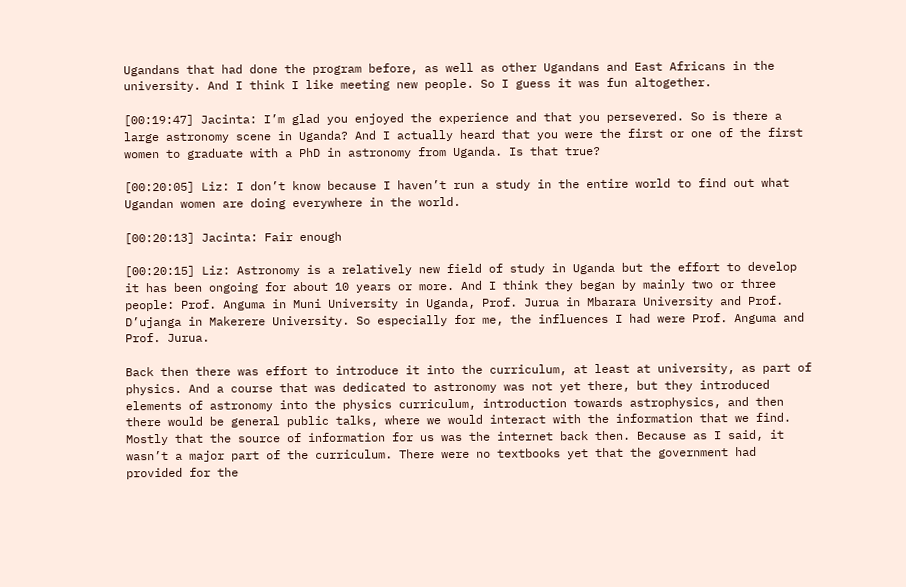Ugandans that had done the program before, as well as other Ugandans and East Africans in the university. And I think I like meeting new people. So I guess it was fun altogether.

[00:19:47] Jacinta: I’m glad you enjoyed the experience and that you persevered. So is there a large astronomy scene in Uganda? And I actually heard that you were the first or one of the first women to graduate with a PhD in astronomy from Uganda. Is that true?

[00:20:05] Liz: I don’t know because I haven’t run a study in the entire world to find out what Ugandan women are doing everywhere in the world.

[00:20:13] Jacinta: Fair enough

[00:20:15] Liz: Astronomy is a relatively new field of study in Uganda but the effort to develop it has been ongoing for about 10 years or more. And I think they began by mainly two or three people: Prof. Anguma in Muni University in Uganda, Prof. Jurua in Mbarara University and Prof. D’ujanga in Makerere University. So especially for me, the influences I had were Prof. Anguma and Prof. Jurua.

Back then there was effort to introduce it into the curriculum, at least at university, as part of physics. And a course that was dedicated to astronomy was not yet there, but they introduced elements of astronomy into the physics curriculum, introduction towards astrophysics, and then there would be general public talks, where we would interact with the information that we find. Mostly that the source of information for us was the internet back then. Because as I said, it wasn’t a major part of the curriculum. There were no textbooks yet that the government had provided for the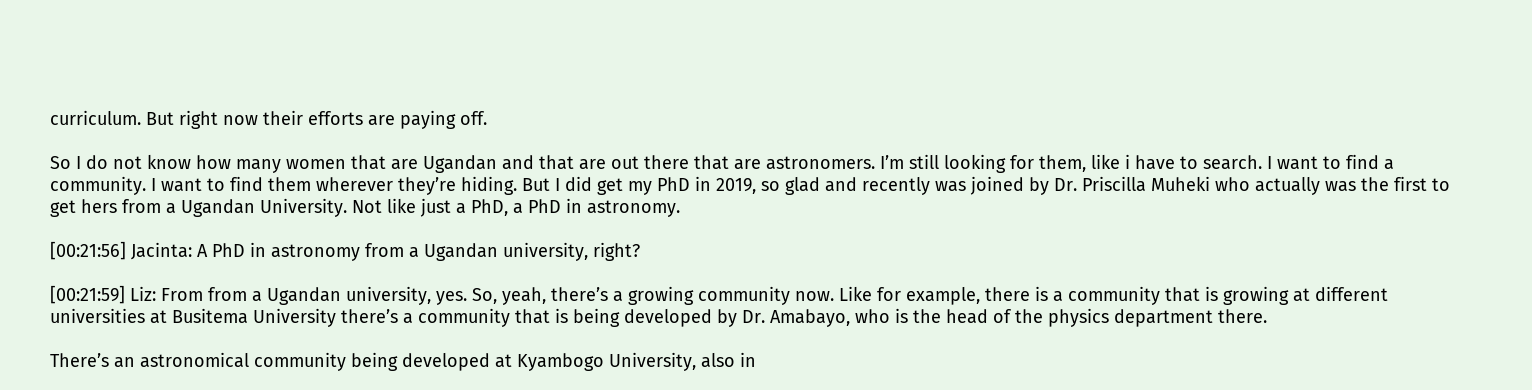curriculum. But right now their efforts are paying off.

So I do not know how many women that are Ugandan and that are out there that are astronomers. I’m still looking for them, like i have to search. I want to find a community. I want to find them wherever they’re hiding. But I did get my PhD in 2019, so glad and recently was joined by Dr. Priscilla Muheki who actually was the first to get hers from a Ugandan University. Not like just a PhD, a PhD in astronomy.

[00:21:56] Jacinta: A PhD in astronomy from a Ugandan university, right?

[00:21:59] Liz: From from a Ugandan university, yes. So, yeah, there’s a growing community now. Like for example, there is a community that is growing at different universities at Busitema University there’s a community that is being developed by Dr. Amabayo, who is the head of the physics department there.

There’s an astronomical community being developed at Kyambogo University, also in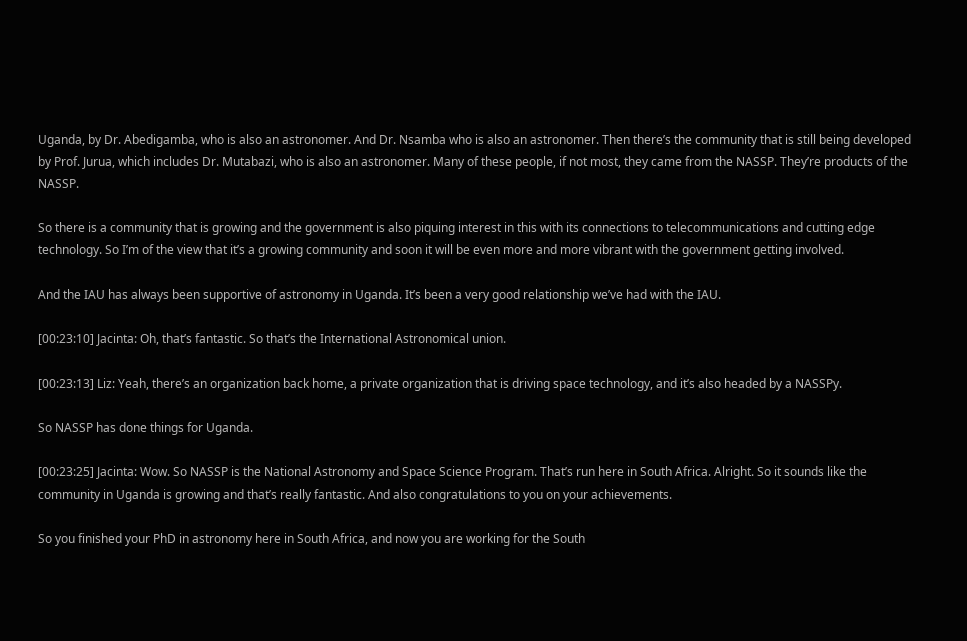Uganda, by Dr. Abedigamba, who is also an astronomer. And Dr. Nsamba who is also an astronomer. Then there’s the community that is still being developed by Prof. Jurua, which includes Dr. Mutabazi, who is also an astronomer. Many of these people, if not most, they came from the NASSP. They’re products of the NASSP.

So there is a community that is growing and the government is also piquing interest in this with its connections to telecommunications and cutting edge technology. So I’m of the view that it’s a growing community and soon it will be even more and more vibrant with the government getting involved.

And the IAU has always been supportive of astronomy in Uganda. It’s been a very good relationship we’ve had with the IAU.

[00:23:10] Jacinta: Oh, that’s fantastic. So that’s the International Astronomical union.

[00:23:13] Liz: Yeah, there’s an organization back home, a private organization that is driving space technology, and it’s also headed by a NASSPy.

So NASSP has done things for Uganda.

[00:23:25] Jacinta: Wow. So NASSP is the National Astronomy and Space Science Program. That’s run here in South Africa. Alright. So it sounds like the community in Uganda is growing and that’s really fantastic. And also congratulations to you on your achievements.

So you finished your PhD in astronomy here in South Africa, and now you are working for the South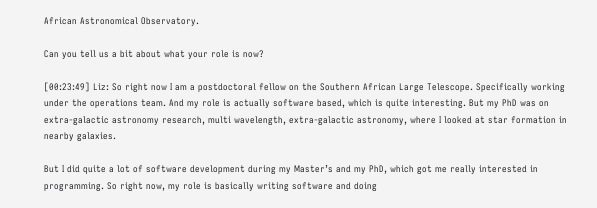African Astronomical Observatory.

Can you tell us a bit about what your role is now?

[00:23:49] Liz: So right now I am a postdoctoral fellow on the Southern African Large Telescope. Specifically working under the operations team. And my role is actually software based, which is quite interesting. But my PhD was on extra-galactic astronomy research, multi wavelength, extra-galactic astronomy, where I looked at star formation in nearby galaxies.

But I did quite a lot of software development during my Master’s and my PhD, which got me really interested in programming. So right now, my role is basically writing software and doing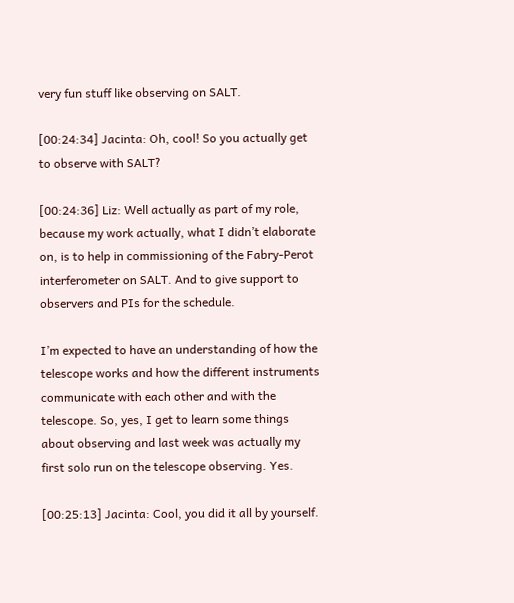very fun stuff like observing on SALT.

[00:24:34] Jacinta: Oh, cool! So you actually get to observe with SALT?

[00:24:36] Liz: Well actually as part of my role, because my work actually, what I didn’t elaborate on, is to help in commissioning of the Fabry-Perot interferometer on SALT. And to give support to observers and PIs for the schedule.

I’m expected to have an understanding of how the telescope works and how the different instruments communicate with each other and with the telescope. So, yes, I get to learn some things about observing and last week was actually my first solo run on the telescope observing. Yes.

[00:25:13] Jacinta: Cool, you did it all by yourself.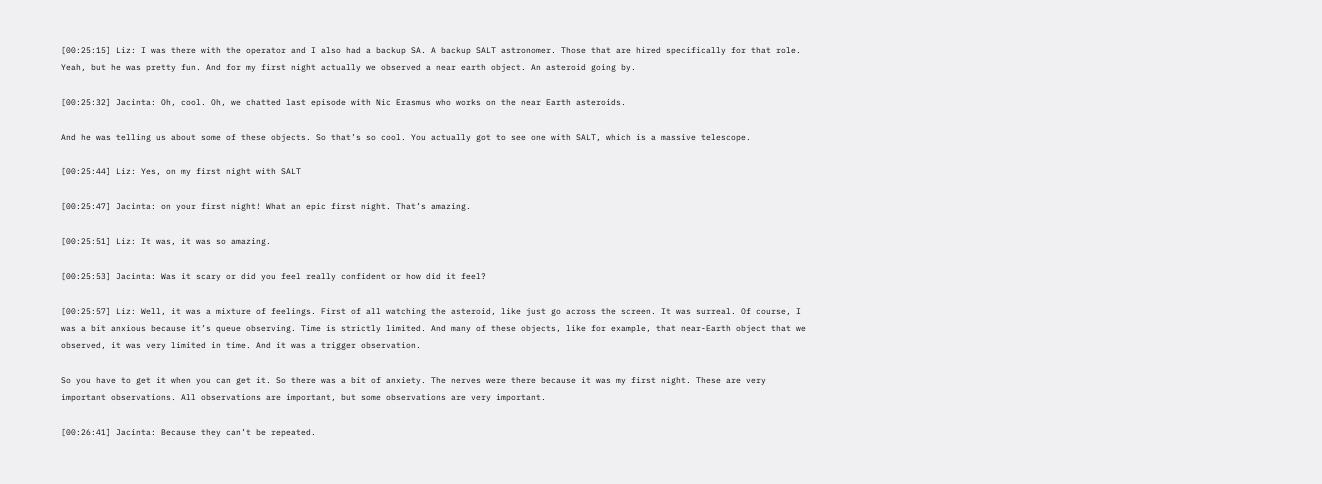[00:25:15] Liz: I was there with the operator and I also had a backup SA. A backup SALT astronomer. Those that are hired specifically for that role. Yeah, but he was pretty fun. And for my first night actually we observed a near earth object. An asteroid going by.

[00:25:32] Jacinta: Oh, cool. Oh, we chatted last episode with Nic Erasmus who works on the near Earth asteroids.

And he was telling us about some of these objects. So that’s so cool. You actually got to see one with SALT, which is a massive telescope.

[00:25:44] Liz: Yes, on my first night with SALT

[00:25:47] Jacinta: on your first night! What an epic first night. That’s amazing.

[00:25:51] Liz: It was, it was so amazing.

[00:25:53] Jacinta: Was it scary or did you feel really confident or how did it feel?

[00:25:57] Liz: Well, it was a mixture of feelings. First of all watching the asteroid, like just go across the screen. It was surreal. Of course, I was a bit anxious because it’s queue observing. Time is strictly limited. And many of these objects, like for example, that near-Earth object that we observed, it was very limited in time. And it was a trigger observation.

So you have to get it when you can get it. So there was a bit of anxiety. The nerves were there because it was my first night. These are very important observations. All observations are important, but some observations are very important.

[00:26:41] Jacinta: Because they can’t be repeated.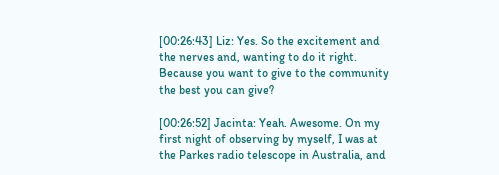[00:26:43] Liz: Yes. So the excitement and the nerves and, wanting to do it right. Because you want to give to the community the best you can give?

[00:26:52] Jacinta: Yeah. Awesome. On my first night of observing by myself, I was at the Parkes radio telescope in Australia, and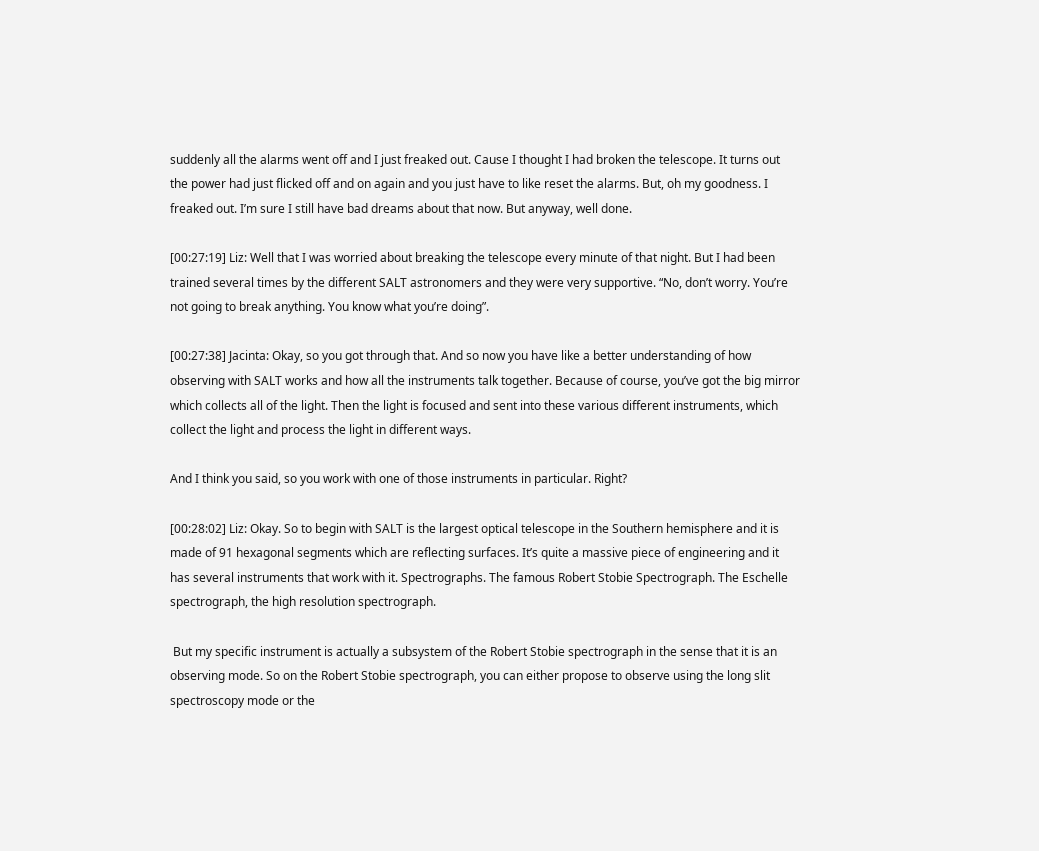suddenly all the alarms went off and I just freaked out. Cause I thought I had broken the telescope. It turns out the power had just flicked off and on again and you just have to like reset the alarms. But, oh my goodness. I freaked out. I’m sure I still have bad dreams about that now. But anyway, well done.

[00:27:19] Liz: Well that I was worried about breaking the telescope every minute of that night. But I had been trained several times by the different SALT astronomers and they were very supportive. “No, don’t worry. You’re not going to break anything. You know what you’re doing”.

[00:27:38] Jacinta: Okay, so you got through that. And so now you have like a better understanding of how observing with SALT works and how all the instruments talk together. Because of course, you’ve got the big mirror which collects all of the light. Then the light is focused and sent into these various different instruments, which collect the light and process the light in different ways.

And I think you said, so you work with one of those instruments in particular. Right?

[00:28:02] Liz: Okay. So to begin with SALT is the largest optical telescope in the Southern hemisphere and it is made of 91 hexagonal segments which are reflecting surfaces. It’s quite a massive piece of engineering and it has several instruments that work with it. Spectrographs. The famous Robert Stobie Spectrograph. The Eschelle spectrograph, the high resolution spectrograph.

 But my specific instrument is actually a subsystem of the Robert Stobie spectrograph in the sense that it is an observing mode. So on the Robert Stobie spectrograph, you can either propose to observe using the long slit spectroscopy mode or the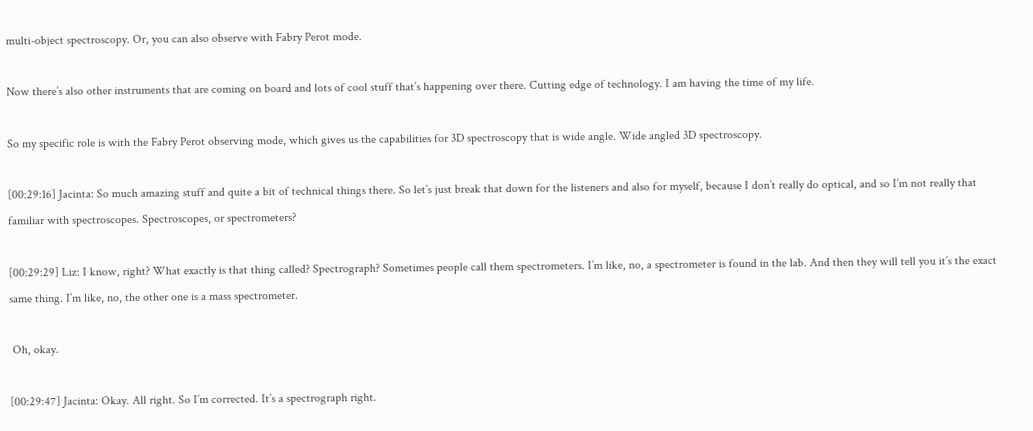multi-object spectroscopy. Or, you can also observe with Fabry Perot mode.

Now there’s also other instruments that are coming on board and lots of cool stuff that’s happening over there. Cutting edge of technology. I am having the time of my life.

So my specific role is with the Fabry Perot observing mode, which gives us the capabilities for 3D spectroscopy that is wide angle. Wide angled 3D spectroscopy.

[00:29:16] Jacinta: So much amazing stuff and quite a bit of technical things there. So let’s just break that down for the listeners and also for myself, because I don’t really do optical, and so I’m not really that familiar with spectroscopes. Spectroscopes, or spectrometers?

[00:29:29] Liz: I know, right? What exactly is that thing called? Spectrograph? Sometimes people call them spectrometers. I’m like, no, a spectrometer is found in the lab. And then they will tell you it’s the exact same thing. I’m like, no, the other one is a mass spectrometer.

 Oh, okay.

[00:29:47] Jacinta: Okay. All right. So I’m corrected. It’s a spectrograph right.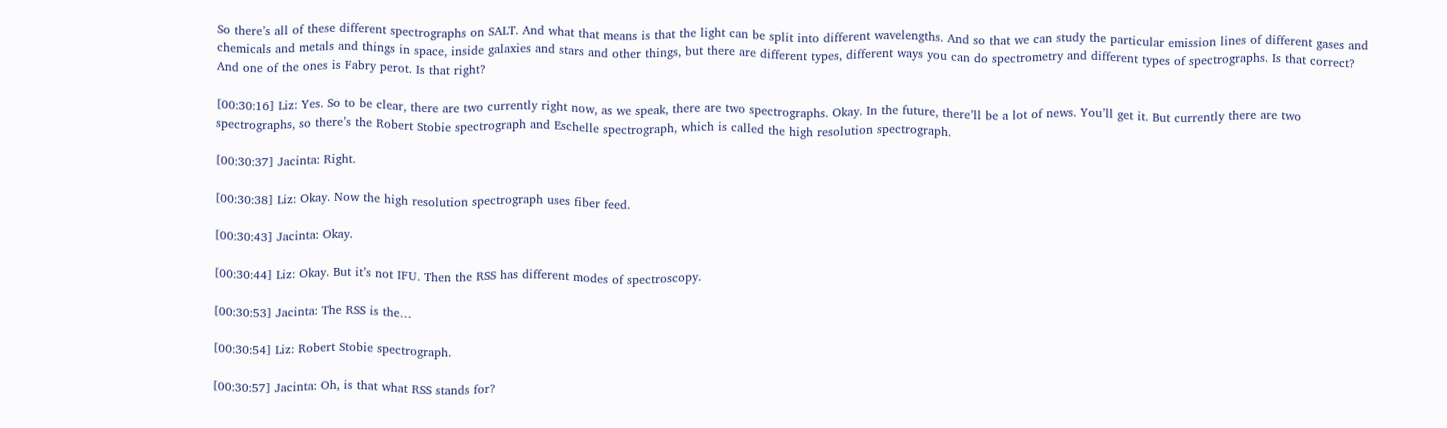So there’s all of these different spectrographs on SALT. And what that means is that the light can be split into different wavelengths. And so that we can study the particular emission lines of different gases and chemicals and metals and things in space, inside galaxies and stars and other things, but there are different types, different ways you can do spectrometry and different types of spectrographs. Is that correct? And one of the ones is Fabry perot. Is that right?

[00:30:16] Liz: Yes. So to be clear, there are two currently right now, as we speak, there are two spectrographs. Okay. In the future, there’ll be a lot of news. You’ll get it. But currently there are two spectrographs, so there’s the Robert Stobie spectrograph and Eschelle spectrograph, which is called the high resolution spectrograph.

[00:30:37] Jacinta: Right.

[00:30:38] Liz: Okay. Now the high resolution spectrograph uses fiber feed.

[00:30:43] Jacinta: Okay.

[00:30:44] Liz: Okay. But it’s not IFU. Then the RSS has different modes of spectroscopy.

[00:30:53] Jacinta: The RSS is the…

[00:30:54] Liz: Robert Stobie spectrograph.

[00:30:57] Jacinta: Oh, is that what RSS stands for?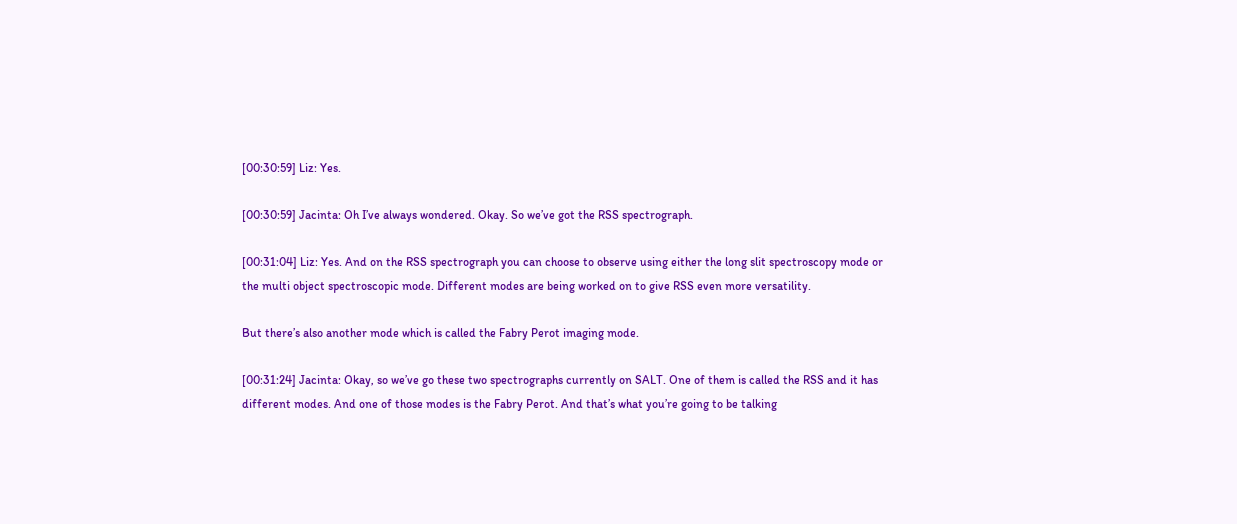[00:30:59] Liz: Yes.

[00:30:59] Jacinta: Oh I’ve always wondered. Okay. So we’ve got the RSS spectrograph.

[00:31:04] Liz: Yes. And on the RSS spectrograph you can choose to observe using either the long slit spectroscopy mode or the multi object spectroscopic mode. Different modes are being worked on to give RSS even more versatility.

But there’s also another mode which is called the Fabry Perot imaging mode.

[00:31:24] Jacinta: Okay, so we’ve go these two spectrographs currently on SALT. One of them is called the RSS and it has different modes. And one of those modes is the Fabry Perot. And that’s what you’re going to be talking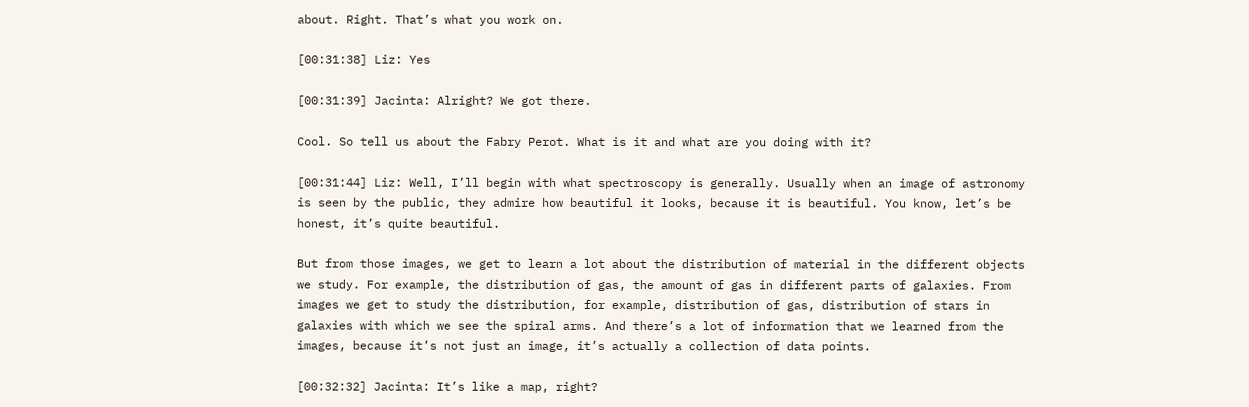about. Right. That’s what you work on.

[00:31:38] Liz: Yes

[00:31:39] Jacinta: Alright? We got there.

Cool. So tell us about the Fabry Perot. What is it and what are you doing with it?

[00:31:44] Liz: Well, I’ll begin with what spectroscopy is generally. Usually when an image of astronomy is seen by the public, they admire how beautiful it looks, because it is beautiful. You know, let’s be honest, it’s quite beautiful.

But from those images, we get to learn a lot about the distribution of material in the different objects we study. For example, the distribution of gas, the amount of gas in different parts of galaxies. From images we get to study the distribution, for example, distribution of gas, distribution of stars in galaxies with which we see the spiral arms. And there’s a lot of information that we learned from the images, because it’s not just an image, it’s actually a collection of data points.

[00:32:32] Jacinta: It’s like a map, right?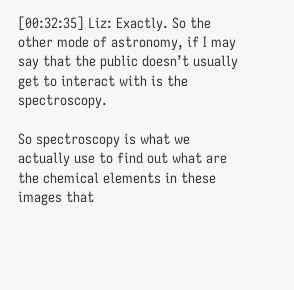[00:32:35] Liz: Exactly. So the other mode of astronomy, if I may say that the public doesn’t usually get to interact with is the spectroscopy.

So spectroscopy is what we actually use to find out what are the chemical elements in these images that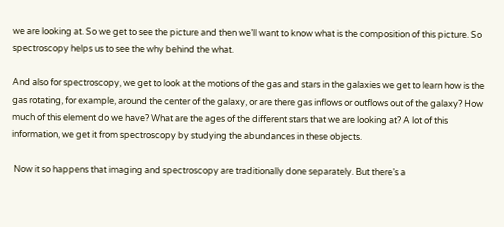we are looking at. So we get to see the picture and then we’ll want to know what is the composition of this picture. So spectroscopy helps us to see the why behind the what.

And also for spectroscopy, we get to look at the motions of the gas and stars in the galaxies we get to learn how is the gas rotating, for example, around the center of the galaxy, or are there gas inflows or outflows out of the galaxy? How much of this element do we have? What are the ages of the different stars that we are looking at? A lot of this information, we get it from spectroscopy by studying the abundances in these objects.

 Now it so happens that imaging and spectroscopy are traditionally done separately. But there’s a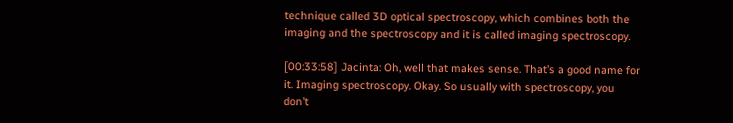technique called 3D optical spectroscopy, which combines both the imaging and the spectroscopy and it is called imaging spectroscopy.

[00:33:58] Jacinta: Oh, well that makes sense. That’s a good name for it. Imaging spectroscopy. Okay. So usually with spectroscopy, you don’t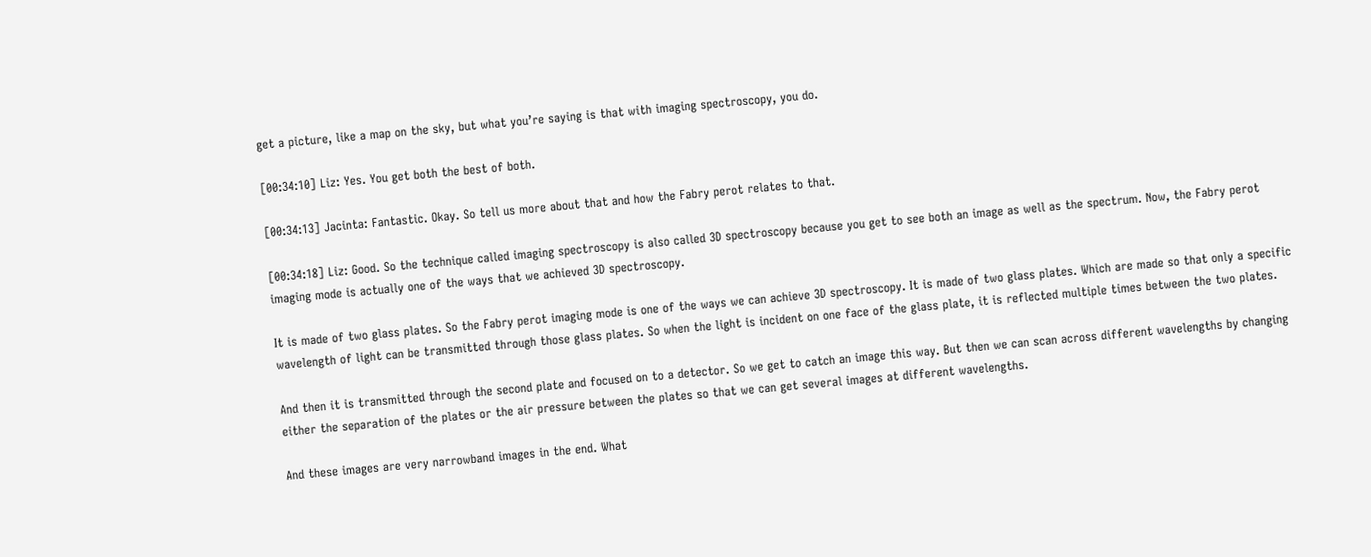get a picture, like a map on the sky, but what you’re saying is that with imaging spectroscopy, you do.

[00:34:10] Liz: Yes. You get both the best of both.

[00:34:13] Jacinta: Fantastic. Okay. So tell us more about that and how the Fabry perot relates to that.

[00:34:18] Liz: Good. So the technique called imaging spectroscopy is also called 3D spectroscopy because you get to see both an image as well as the spectrum. Now, the Fabry perot imaging mode is actually one of the ways that we achieved 3D spectroscopy.

It is made of two glass plates. So the Fabry perot imaging mode is one of the ways we can achieve 3D spectroscopy. It is made of two glass plates. Which are made so that only a specific wavelength of light can be transmitted through those glass plates. So when the light is incident on one face of the glass plate, it is reflected multiple times between the two plates.

And then it is transmitted through the second plate and focused on to a detector. So we get to catch an image this way. But then we can scan across different wavelengths by changing either the separation of the plates or the air pressure between the plates so that we can get several images at different wavelengths.

And these images are very narrowband images in the end. What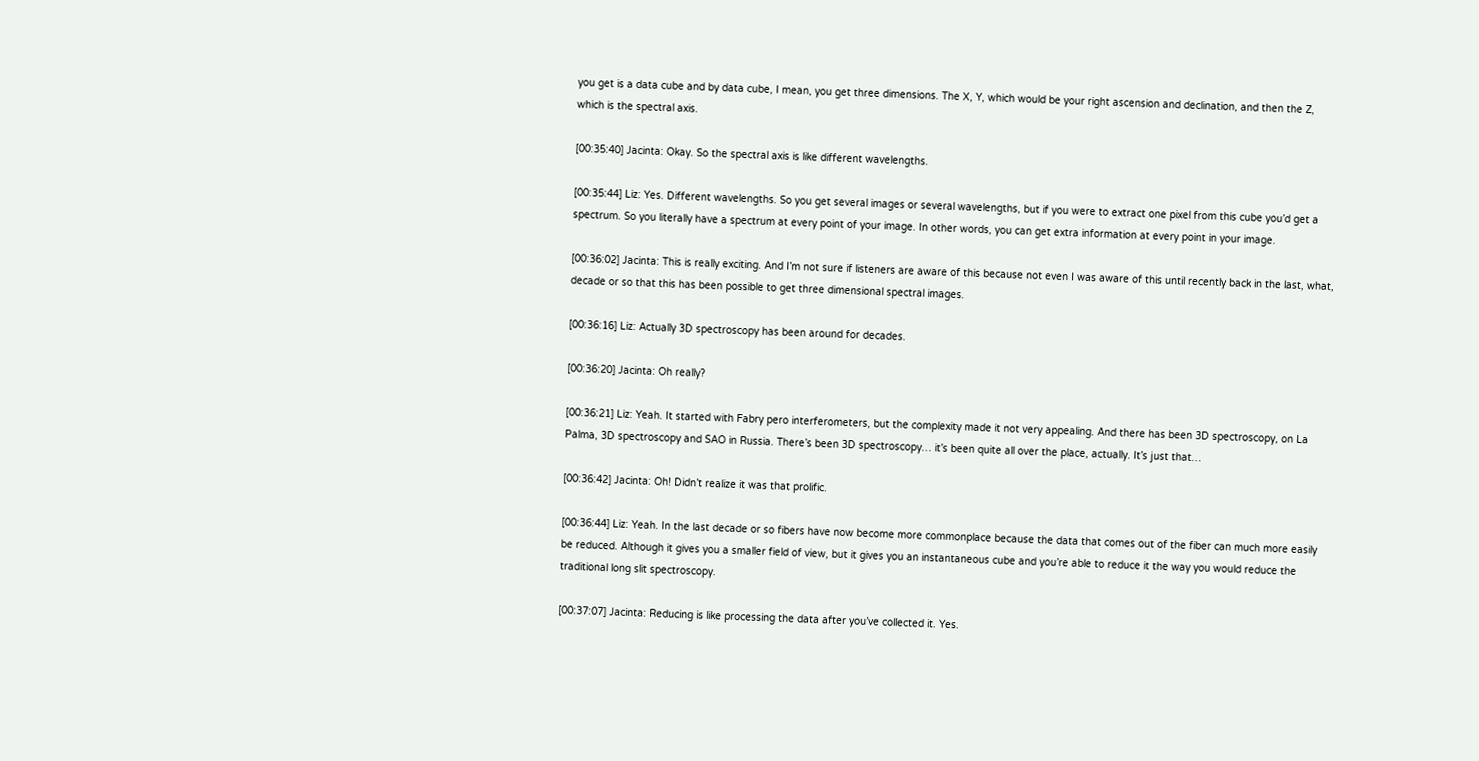you get is a data cube and by data cube, I mean, you get three dimensions. The X, Y, which would be your right ascension and declination, and then the Z, which is the spectral axis.

[00:35:40] Jacinta: Okay. So the spectral axis is like different wavelengths.

[00:35:44] Liz: Yes. Different wavelengths. So you get several images or several wavelengths, but if you were to extract one pixel from this cube you’d get a spectrum. So you literally have a spectrum at every point of your image. In other words, you can get extra information at every point in your image.

[00:36:02] Jacinta: This is really exciting. And I’m not sure if listeners are aware of this because not even I was aware of this until recently back in the last, what, decade or so that this has been possible to get three dimensional spectral images.

[00:36:16] Liz: Actually 3D spectroscopy has been around for decades.

[00:36:20] Jacinta: Oh really?

[00:36:21] Liz: Yeah. It started with Fabry pero interferometers, but the complexity made it not very appealing. And there has been 3D spectroscopy, on La Palma, 3D spectroscopy and SAO in Russia. There’s been 3D spectroscopy… it’s been quite all over the place, actually. It’s just that…

[00:36:42] Jacinta: Oh! Didn’t realize it was that prolific.

[00:36:44] Liz: Yeah. In the last decade or so fibers have now become more commonplace because the data that comes out of the fiber can much more easily be reduced. Although it gives you a smaller field of view, but it gives you an instantaneous cube and you’re able to reduce it the way you would reduce the traditional long slit spectroscopy.

[00:37:07] Jacinta: Reducing is like processing the data after you’ve collected it. Yes.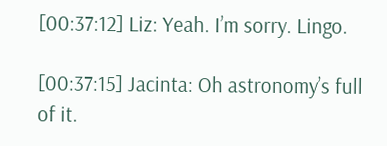[00:37:12] Liz: Yeah. I’m sorry. Lingo.

[00:37:15] Jacinta: Oh astronomy’s full of it.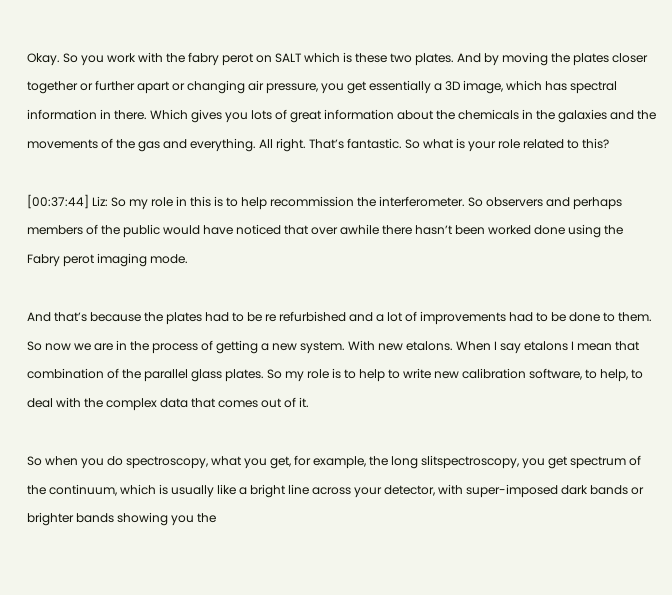Okay. So you work with the fabry perot on SALT which is these two plates. And by moving the plates closer together or further apart or changing air pressure, you get essentially a 3D image, which has spectral information in there. Which gives you lots of great information about the chemicals in the galaxies and the movements of the gas and everything. All right. That’s fantastic. So what is your role related to this?

[00:37:44] Liz: So my role in this is to help recommission the interferometer. So observers and perhaps members of the public would have noticed that over awhile there hasn’t been worked done using the Fabry perot imaging mode.

And that’s because the plates had to be re refurbished and a lot of improvements had to be done to them. So now we are in the process of getting a new system. With new etalons. When I say etalons I mean that combination of the parallel glass plates. So my role is to help to write new calibration software, to help, to deal with the complex data that comes out of it.

So when you do spectroscopy, what you get, for example, the long slitspectroscopy, you get spectrum of the continuum, which is usually like a bright line across your detector, with super-imposed dark bands or brighter bands showing you the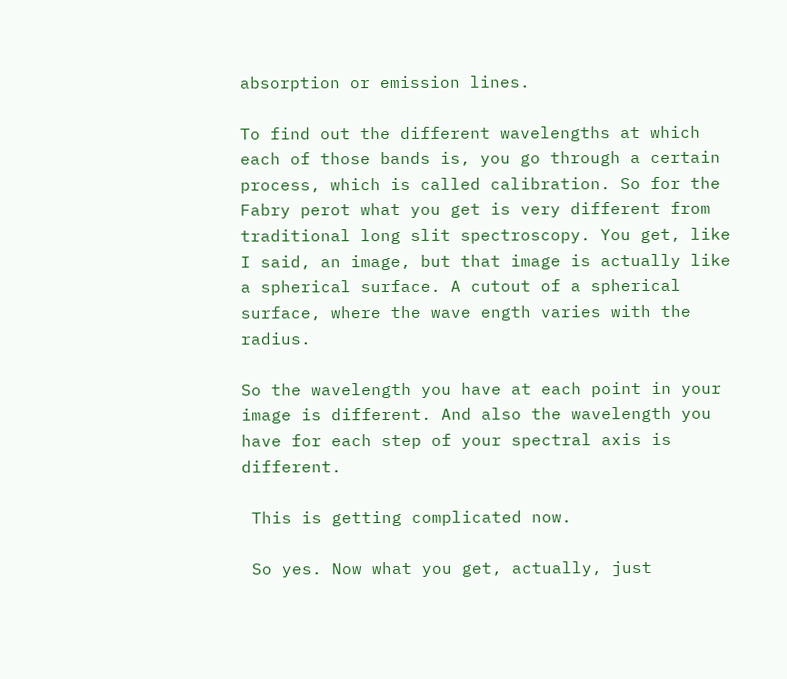absorption or emission lines.

To find out the different wavelengths at which each of those bands is, you go through a certain process, which is called calibration. So for the Fabry perot what you get is very different from traditional long slit spectroscopy. You get, like I said, an image, but that image is actually like a spherical surface. A cutout of a spherical surface, where the wave ength varies with the radius.

So the wavelength you have at each point in your image is different. And also the wavelength you have for each step of your spectral axis is different.

 This is getting complicated now.

 So yes. Now what you get, actually, just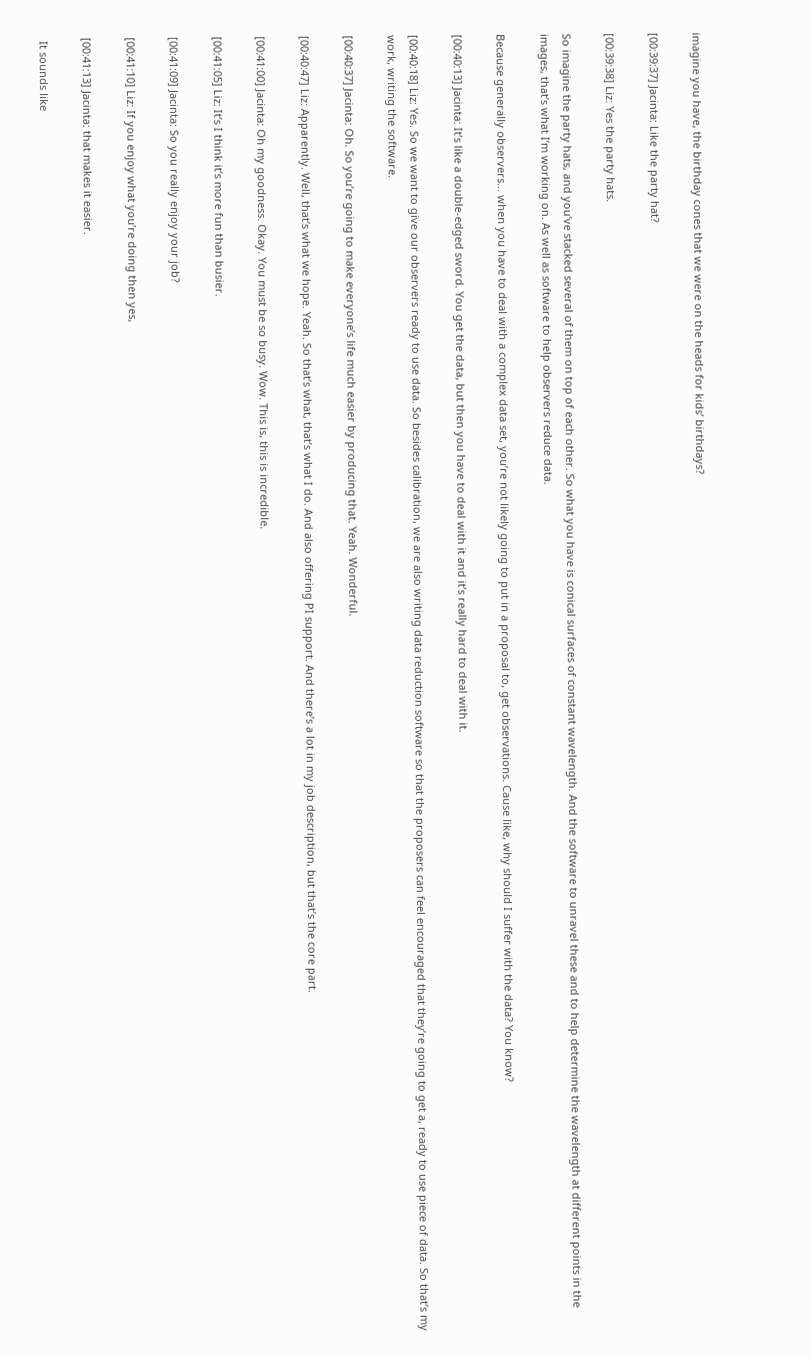imagine you have, the birthday cones that we were on the heads for kids’ birthdays?

[00:39:37] Jacinta: Like the party hat?

[00:39:38] Liz: Yes the party hats.

So imagine the party hats, and you’ve stacked several of them on top of each other. So what you have is conical surfaces of constant wavelength. And the software to unravel these and to help determine the wavelength at different points in the images, that’s what I’m working on. As well as software to help observers reduce data.

Because generally observers… when you have to deal with a complex data set, you’re not likely going to put in a proposal to, get observations. Cause like, why should I suffer with the data? You know?

[00:40:13] Jacinta: It’s like a double-edged sword. You get the data, but then you have to deal with it and it’s really hard to deal with it.

[00:40:18] Liz: Yes. So we want to give our observers ready to use data. So besides calibration, we are also writing data reduction software so that the proposers can feel encouraged that they’re going to get a, ready to use piece of data. So that’s my work, writing the software.

[00:40:37] Jacinta: Oh. So you’re going to make everyone’s life much easier by producing that. Yeah. Wonderful.

[00:40:47] Liz: Apparently. Well, that’s what we hope. Yeah. So that’s what, that’s what I do. And also offering PI support. And there’s a lot in my job description, but that’s the core part.

[00:41:00] Jacinta: Oh my goodness. Okay. You must be so busy. Wow. This is, this is incredible.

[00:41:05] Liz: It’s I think it’s more fun than busier.

[00:41:09] Jacinta: So you really enjoy your job?

[00:41:10] Liz: If you enjoy what you’re doing then yes,

[00:41:13] Jacinta: that makes it easier.

 It sounds like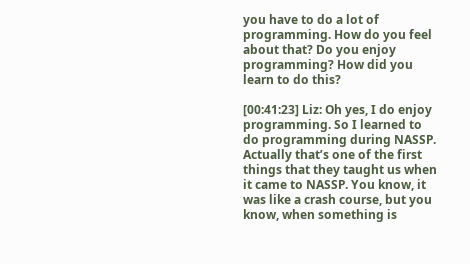you have to do a lot of programming. How do you feel about that? Do you enjoy programming? How did you learn to do this?

[00:41:23] Liz: Oh yes, I do enjoy programming. So I learned to do programming during NASSP. Actually that’s one of the first things that they taught us when it came to NASSP. You know, it was like a crash course, but you know, when something is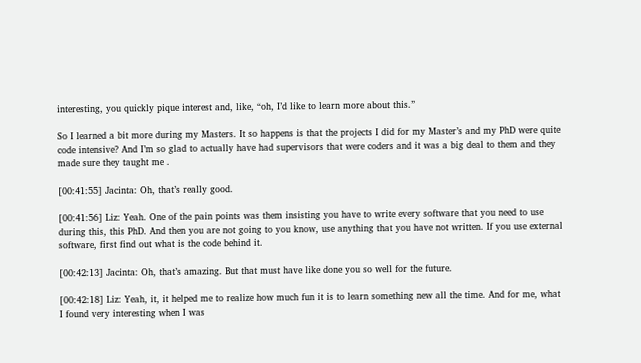interesting, you quickly pique interest and, like, “oh, I’d like to learn more about this.”

So I learned a bit more during my Masters. It so happens is that the projects I did for my Master’s and my PhD were quite code intensive? And I’m so glad to actually have had supervisors that were coders and it was a big deal to them and they made sure they taught me .

[00:41:55] Jacinta: Oh, that’s really good.

[00:41:56] Liz: Yeah. One of the pain points was them insisting you have to write every software that you need to use during this, this PhD. And then you are not going to you know, use anything that you have not written. If you use external software, first find out what is the code behind it.

[00:42:13] Jacinta: Oh, that’s amazing. But that must have like done you so well for the future.

[00:42:18] Liz: Yeah, it, it helped me to realize how much fun it is to learn something new all the time. And for me, what I found very interesting when I was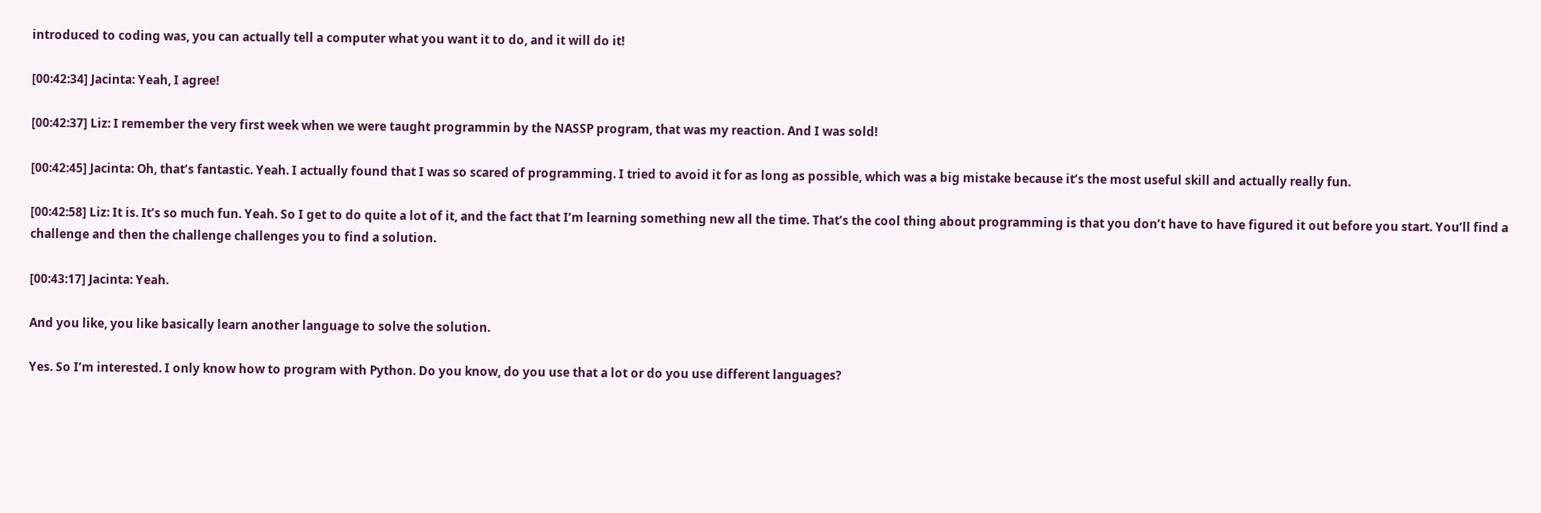introduced to coding was, you can actually tell a computer what you want it to do, and it will do it!

[00:42:34] Jacinta: Yeah, I agree!

[00:42:37] Liz: I remember the very first week when we were taught programmin by the NASSP program, that was my reaction. And I was sold!

[00:42:45] Jacinta: Oh, that’s fantastic. Yeah. I actually found that I was so scared of programming. I tried to avoid it for as long as possible, which was a big mistake because it’s the most useful skill and actually really fun.

[00:42:58] Liz: It is. It’s so much fun. Yeah. So I get to do quite a lot of it, and the fact that I’m learning something new all the time. That’s the cool thing about programming is that you don’t have to have figured it out before you start. You’ll find a challenge and then the challenge challenges you to find a solution.

[00:43:17] Jacinta: Yeah.

And you like, you like basically learn another language to solve the solution.

Yes. So I’m interested. I only know how to program with Python. Do you know, do you use that a lot or do you use different languages?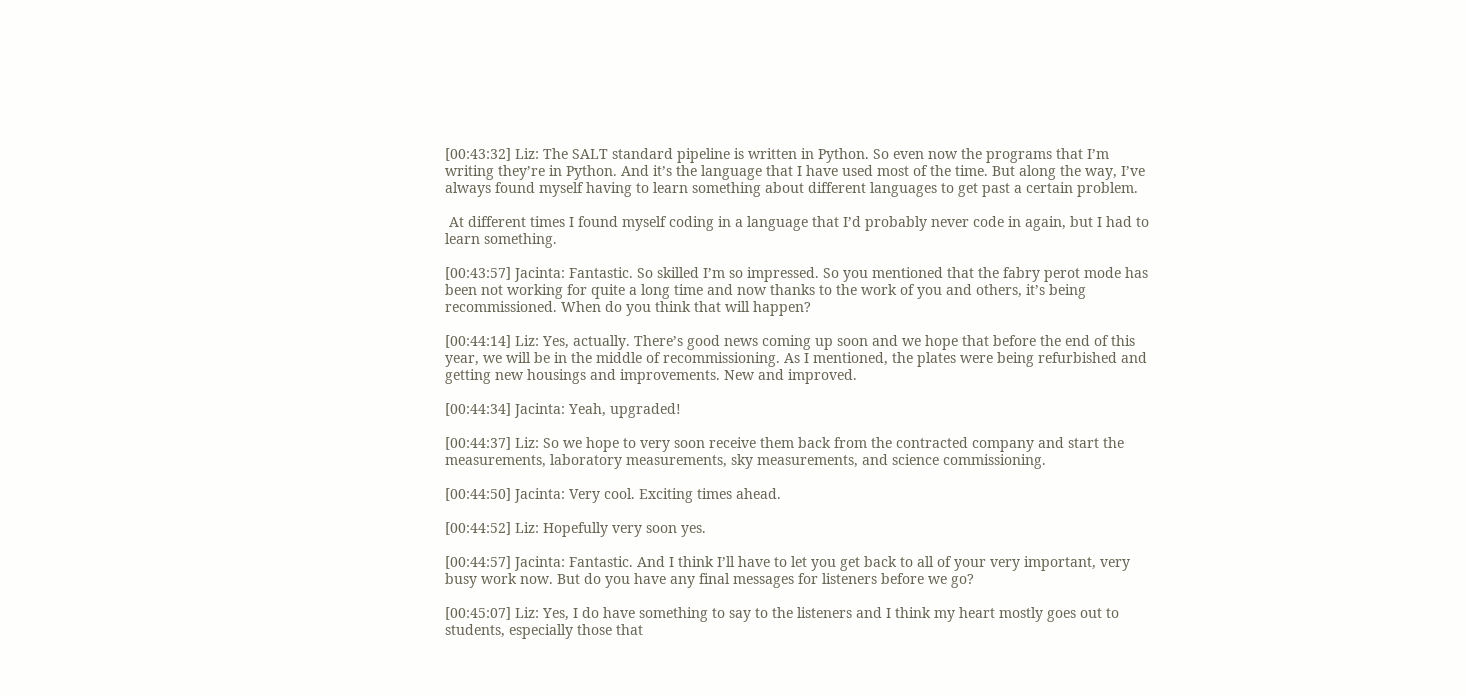[00:43:32] Liz: The SALT standard pipeline is written in Python. So even now the programs that I’m writing they’re in Python. And it’s the language that I have used most of the time. But along the way, I’ve always found myself having to learn something about different languages to get past a certain problem.

 At different times I found myself coding in a language that I’d probably never code in again, but I had to learn something.

[00:43:57] Jacinta: Fantastic. So skilled I’m so impressed. So you mentioned that the fabry perot mode has been not working for quite a long time and now thanks to the work of you and others, it’s being recommissioned. When do you think that will happen?

[00:44:14] Liz: Yes, actually. There’s good news coming up soon and we hope that before the end of this year, we will be in the middle of recommissioning. As I mentioned, the plates were being refurbished and getting new housings and improvements. New and improved.

[00:44:34] Jacinta: Yeah, upgraded!

[00:44:37] Liz: So we hope to very soon receive them back from the contracted company and start the measurements, laboratory measurements, sky measurements, and science commissioning.

[00:44:50] Jacinta: Very cool. Exciting times ahead.

[00:44:52] Liz: Hopefully very soon yes.

[00:44:57] Jacinta: Fantastic. And I think I’ll have to let you get back to all of your very important, very busy work now. But do you have any final messages for listeners before we go?

[00:45:07] Liz: Yes, I do have something to say to the listeners and I think my heart mostly goes out to students, especially those that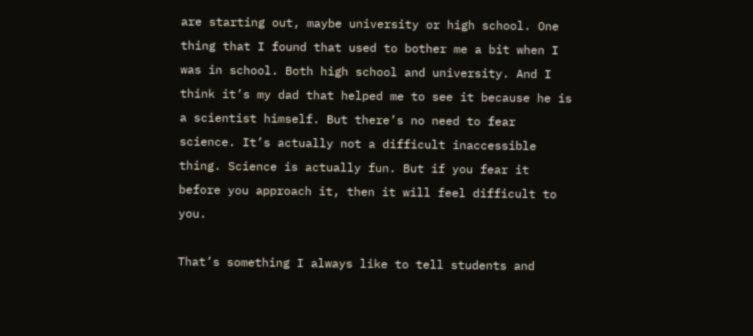are starting out, maybe university or high school. One thing that I found that used to bother me a bit when I was in school. Both high school and university. And I think it’s my dad that helped me to see it because he is a scientist himself. But there’s no need to fear science. It’s actually not a difficult inaccessible thing. Science is actually fun. But if you fear it before you approach it, then it will feel difficult to you.

That’s something I always like to tell students and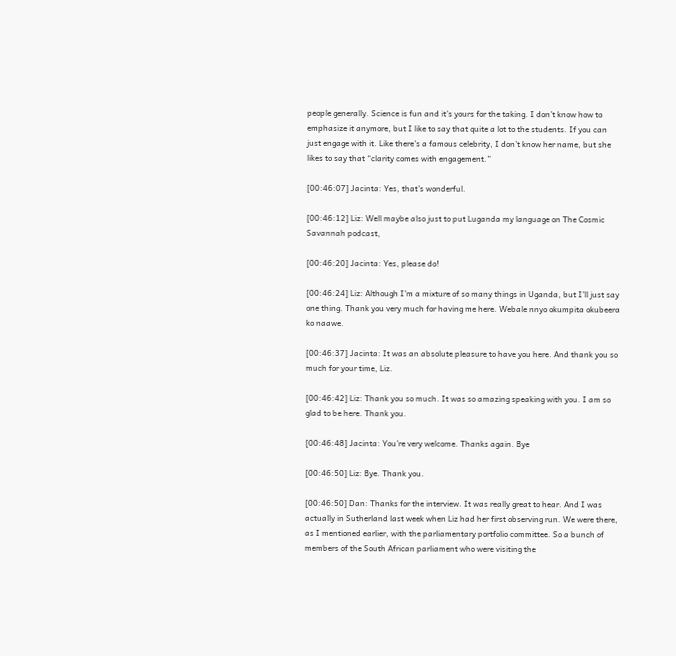people generally. Science is fun and it’s yours for the taking. I don’t know how to emphasize it anymore, but I like to say that quite a lot to the students. If you can just engage with it. Like there’s a famous celebrity, I don’t know her name, but she likes to say that “clarity comes with engagement.”

[00:46:07] Jacinta: Yes, that’s wonderful.

[00:46:12] Liz: Well maybe also just to put Luganda my language on The Cosmic Savannah podcast,

[00:46:20] Jacinta: Yes, please do!

[00:46:24] Liz: Although I’m a mixture of so many things in Uganda, but I’ll just say one thing. Thank you very much for having me here. Webale nnyo okumpita okubeera ko naawe.

[00:46:37] Jacinta: It was an absolute pleasure to have you here. And thank you so much for your time, Liz.

[00:46:42] Liz: Thank you so much. It was so amazing speaking with you. I am so glad to be here. Thank you.

[00:46:48] Jacinta: You’re very welcome. Thanks again. Bye

[00:46:50] Liz: Bye. Thank you.

[00:46:50] Dan: Thanks for the interview. It was really great to hear. And I was actually in Sutherland last week when Liz had her first observing run. We were there, as I mentioned earlier, with the parliamentary portfolio committee. So a bunch of members of the South African parliament who were visiting the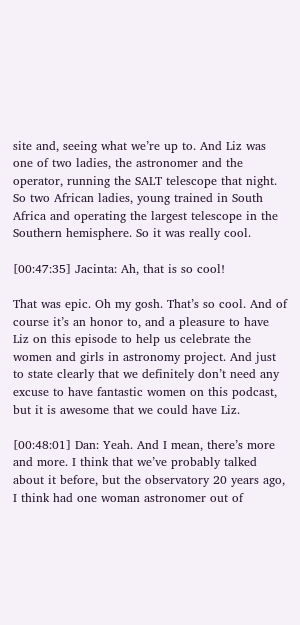site and, seeing what we’re up to. And Liz was one of two ladies, the astronomer and the operator, running the SALT telescope that night. So two African ladies, young trained in South Africa and operating the largest telescope in the Southern hemisphere. So it was really cool.

[00:47:35] Jacinta: Ah, that is so cool!

That was epic. Oh my gosh. That’s so cool. And of course it’s an honor to, and a pleasure to have Liz on this episode to help us celebrate the women and girls in astronomy project. And just to state clearly that we definitely don’t need any excuse to have fantastic women on this podcast, but it is awesome that we could have Liz.

[00:48:01] Dan: Yeah. And I mean, there’s more and more. I think that we’ve probably talked about it before, but the observatory 20 years ago, I think had one woman astronomer out of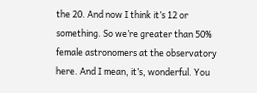the 20. And now I think it’s 12 or something. So we’re greater than 50% female astronomers at the observatory here. And I mean, it’s, wonderful. You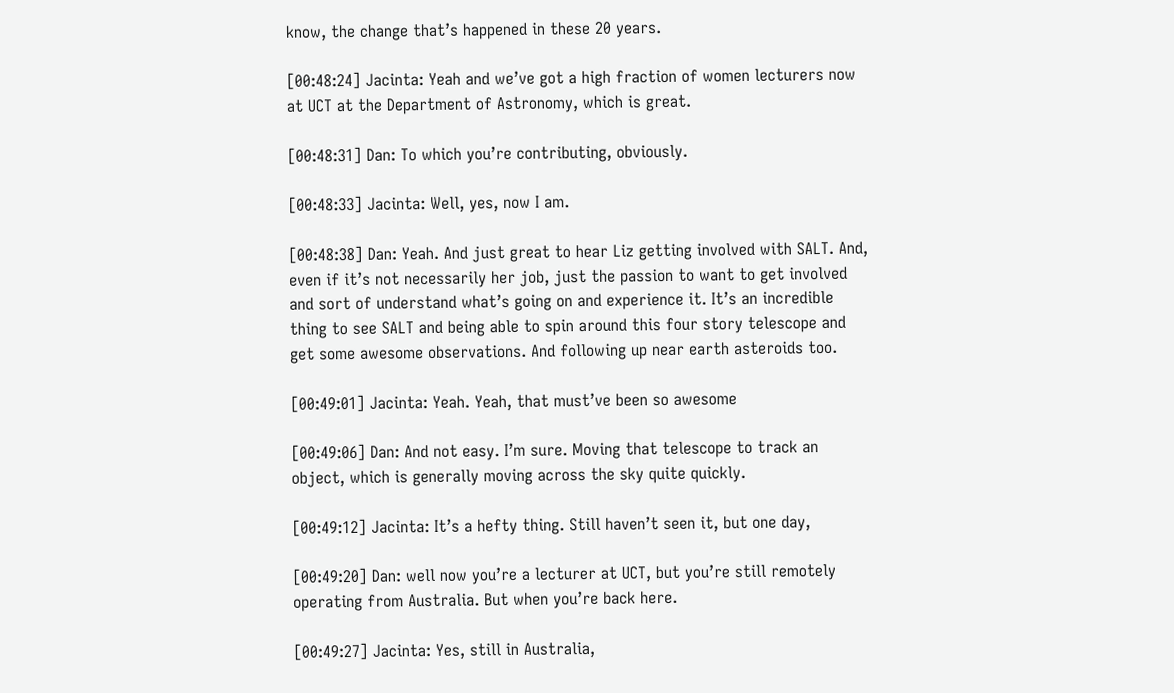know, the change that’s happened in these 20 years.

[00:48:24] Jacinta: Yeah and we’ve got a high fraction of women lecturers now at UCT at the Department of Astronomy, which is great.

[00:48:31] Dan: To which you’re contributing, obviously.

[00:48:33] Jacinta: Well, yes, now I am.

[00:48:38] Dan: Yeah. And just great to hear Liz getting involved with SALT. And, even if it’s not necessarily her job, just the passion to want to get involved and sort of understand what’s going on and experience it. It’s an incredible thing to see SALT and being able to spin around this four story telescope and get some awesome observations. And following up near earth asteroids too.

[00:49:01] Jacinta: Yeah. Yeah, that must’ve been so awesome

[00:49:06] Dan: And not easy. I’m sure. Moving that telescope to track an object, which is generally moving across the sky quite quickly.

[00:49:12] Jacinta: It’s a hefty thing. Still haven’t seen it, but one day,

[00:49:20] Dan: well now you’re a lecturer at UCT, but you’re still remotely operating from Australia. But when you’re back here.

[00:49:27] Jacinta: Yes, still in Australia,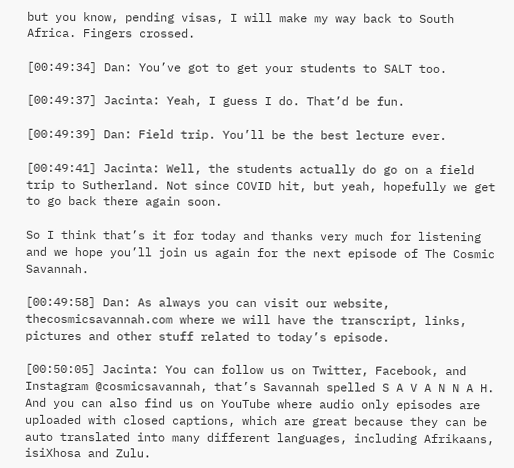but you know, pending visas, I will make my way back to South Africa. Fingers crossed.

[00:49:34] Dan: You’ve got to get your students to SALT too.

[00:49:37] Jacinta: Yeah, I guess I do. That’d be fun.

[00:49:39] Dan: Field trip. You’ll be the best lecture ever.

[00:49:41] Jacinta: Well, the students actually do go on a field trip to Sutherland. Not since COVID hit, but yeah, hopefully we get to go back there again soon.

So I think that’s it for today and thanks very much for listening and we hope you’ll join us again for the next episode of The Cosmic Savannah.

[00:49:58] Dan: As always you can visit our website, thecosmicsavannah.com where we will have the transcript, links, pictures and other stuff related to today’s episode.

[00:50:05] Jacinta: You can follow us on Twitter, Facebook, and Instagram @cosmicsavannah, that’s Savannah spelled S A V A N N A H. And you can also find us on YouTube where audio only episodes are uploaded with closed captions, which are great because they can be auto translated into many different languages, including Afrikaans, isiXhosa and Zulu.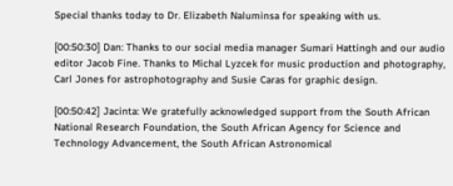Special thanks today to Dr. Elizabeth Naluminsa for speaking with us.

[00:50:30] Dan: Thanks to our social media manager Sumari Hattingh and our audio editor Jacob Fine. Thanks to Michal Lyzcek for music production and photography, Carl Jones for astrophotography and Susie Caras for graphic design.

[00:50:42] Jacinta: We gratefully acknowledged support from the South African National Research Foundation, the South African Agency for Science and Technology Advancement, the South African Astronomical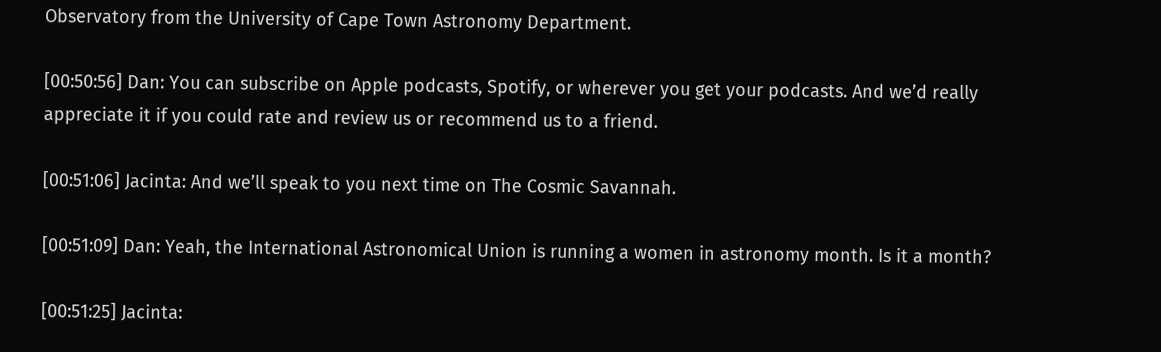Observatory from the University of Cape Town Astronomy Department.

[00:50:56] Dan: You can subscribe on Apple podcasts, Spotify, or wherever you get your podcasts. And we’d really appreciate it if you could rate and review us or recommend us to a friend.

[00:51:06] Jacinta: And we’ll speak to you next time on The Cosmic Savannah.

[00:51:09] Dan: Yeah, the International Astronomical Union is running a women in astronomy month. Is it a month?

[00:51:25] Jacinta: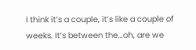I think it’s a couple, it’s like a couple of weeks. It’s between the…oh, are we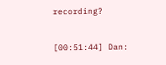recording?

[00:51:44] Dan: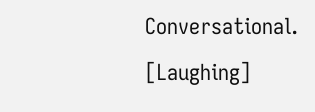Conversational. [Laughing]